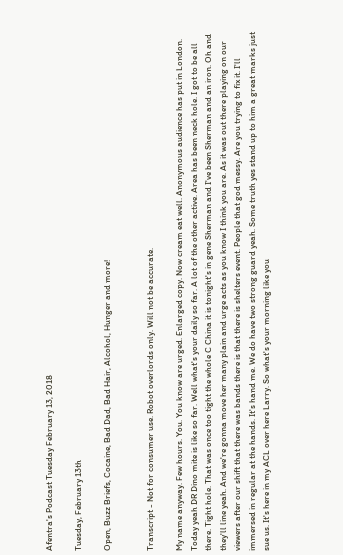Afentra's Podcast Tuesday February 13, 2018

Tuesday, February 13th

Open, Buzz Briefs, Cocaine, Bad Dad, Bad Hair, Alcohol, Hunger and more!


Transcript - Not for consumer use. Robot overlords only. Will not be accurate.

My name anyway. Few hours. You. You know are urged. Enlarged copy. Now cream eat well. Anonymous audience has put in London. Today yeah DR Dino mite is like so far. Well what's your daily so far. A lot of the other active. Area has been neck hole. I got to be all there. Tight hole. That was once too tight the whole C China it is tonight's in gene Sherman and I've been Sherman and an iron. Oh and they'll line yeah. And we're gonna move her many plain and urge acts as you know I think you are. As it was out there playing on our viewers after our shift that there was bands there is that there is shelters event. People that god messy. Are you trying to fix it. I'll immersed in regular at the hands. It's hand me. We do have two strong guard yeah. Some truth yes stand up to him a great marks just sue us. It's here in my ACL over here Larry. So what's your morning like you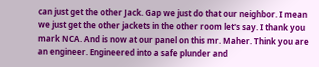can just get the other Jack. Gap we just do that our neighbor. I mean we just get the other jackets in the other room let's say. I thank you mark NCA. And is now at our panel on this mr. Maher. Think you are an engineer. Engineered into a safe plunder and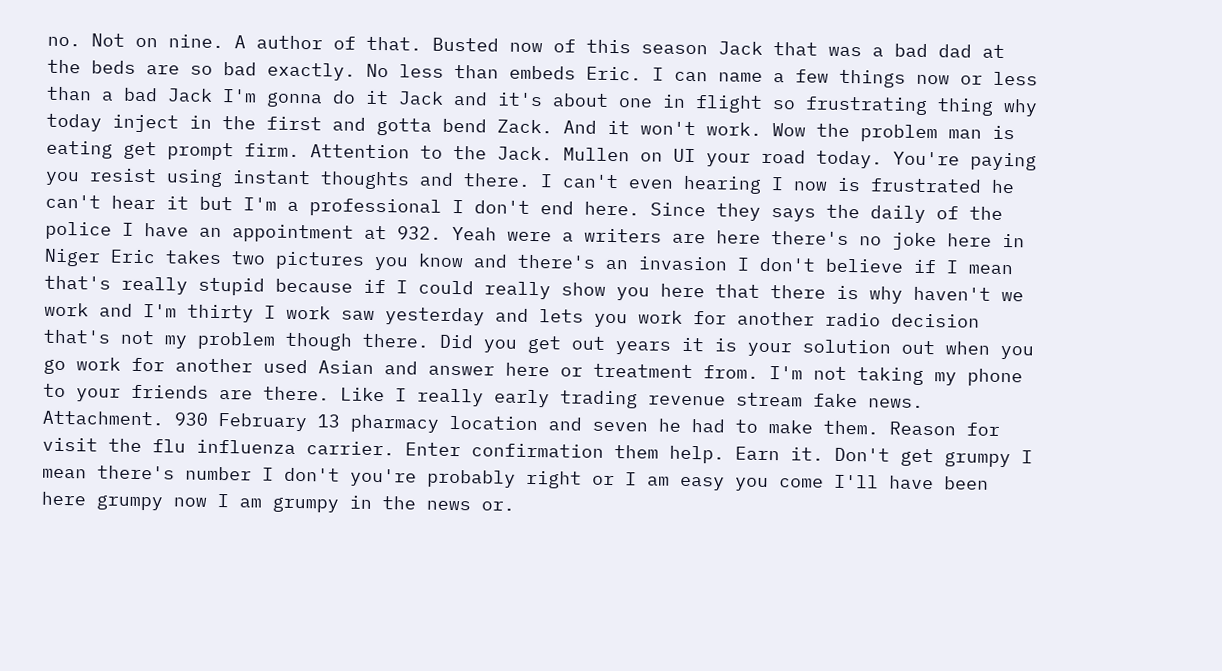no. Not on nine. A author of that. Busted now of this season Jack that was a bad dad at the beds are so bad exactly. No less than embeds Eric. I can name a few things now or less than a bad Jack I'm gonna do it Jack and it's about one in flight so frustrating thing why today inject in the first and gotta bend Zack. And it won't work. Wow the problem man is eating get prompt firm. Attention to the Jack. Mullen on UI your road today. You're paying you resist using instant thoughts and there. I can't even hearing I now is frustrated he can't hear it but I'm a professional I don't end here. Since they says the daily of the police I have an appointment at 932. Yeah were a writers are here there's no joke here in Niger Eric takes two pictures you know and there's an invasion I don't believe if I mean that's really stupid because if I could really show you here that there is why haven't we work and I'm thirty I work saw yesterday and lets you work for another radio decision that's not my problem though there. Did you get out years it is your solution out when you go work for another used Asian and answer here or treatment from. I'm not taking my phone to your friends are there. Like I really early trading revenue stream fake news. Attachment. 930 February 13 pharmacy location and seven he had to make them. Reason for visit the flu influenza carrier. Enter confirmation them help. Earn it. Don't get grumpy I mean there's number I don't you're probably right or I am easy you come I'll have been here grumpy now I am grumpy in the news or.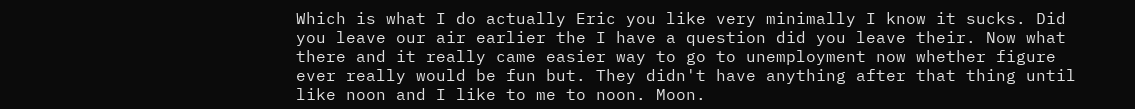Which is what I do actually Eric you like very minimally I know it sucks. Did you leave our air earlier the I have a question did you leave their. Now what there and it really came easier way to go to unemployment now whether figure ever really would be fun but. They didn't have anything after that thing until like noon and I like to me to noon. Moon.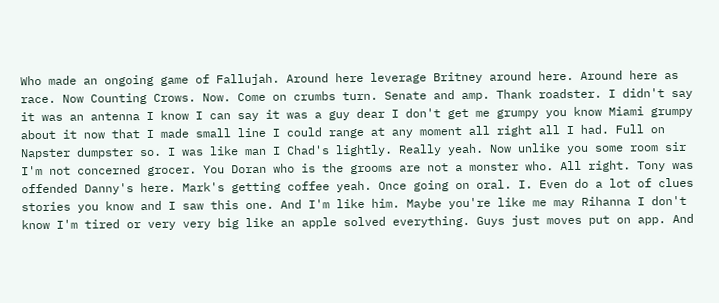Who made an ongoing game of Fallujah. Around here leverage Britney around here. Around here as race. Now Counting Crows. Now. Come on crumbs turn. Senate and amp. Thank roadster. I didn't say it was an antenna I know I can say it was a guy dear I don't get me grumpy you know Miami grumpy about it now that I made small line I could range at any moment all right all I had. Full on Napster dumpster so. I was like man I Chad's lightly. Really yeah. Now unlike you some room sir I'm not concerned grocer. You Doran who is the grooms are not a monster who. All right. Tony was offended Danny's here. Mark's getting coffee yeah. Once going on oral. I. Even do a lot of clues stories you know and I saw this one. And I'm like him. Maybe you're like me may Rihanna I don't know I'm tired or very very big like an apple solved everything. Guys just moves put on app. And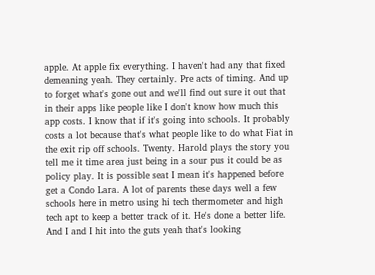apple. At apple fix everything. I haven't had any that fixed demeaning yeah. They certainly. Pre acts of timing. And up to forget what's gone out and we'll find out sure it out that in their apps like people like I don't know how much this app costs. I know that if it's going into schools. It probably costs a lot because that's what people like to do what Fiat in the exit rip off schools. Twenty. Harold plays the story you tell me it time area just being in a sour pus it could be as policy play. It is possible seat I mean it's happened before get a Condo Lara. A lot of parents these days well a few schools here in metro using hi tech thermometer and high tech apt to keep a better track of it. He's done a better life. And I and I hit into the guts yeah that's looking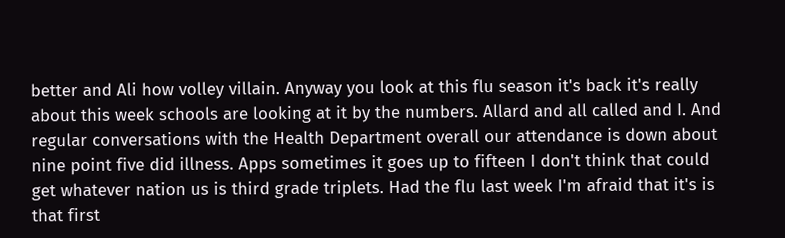better and Ali how volley villain. Anyway you look at this flu season it's back it's really about this week schools are looking at it by the numbers. Allard and all called and I. And regular conversations with the Health Department overall our attendance is down about nine point five did illness. Apps sometimes it goes up to fifteen I don't think that could get whatever nation us is third grade triplets. Had the flu last week I'm afraid that it's is that first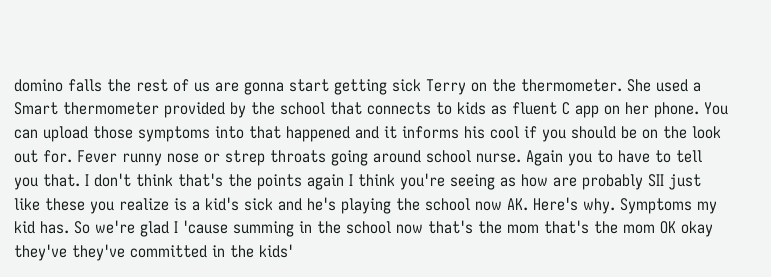domino falls the rest of us are gonna start getting sick Terry on the thermometer. She used a Smart thermometer provided by the school that connects to kids as fluent C app on her phone. You can upload those symptoms into that happened and it informs his cool if you should be on the look out for. Fever runny nose or strep throats going around school nurse. Again you to have to tell you that. I don't think that's the points again I think you're seeing as how are probably SII just like these you realize is a kid's sick and he's playing the school now AK. Here's why. Symptoms my kid has. So we're glad I 'cause summing in the school now that's the mom that's the mom OK okay they've they've committed in the kids'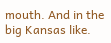mouth. And in the big Kansas like.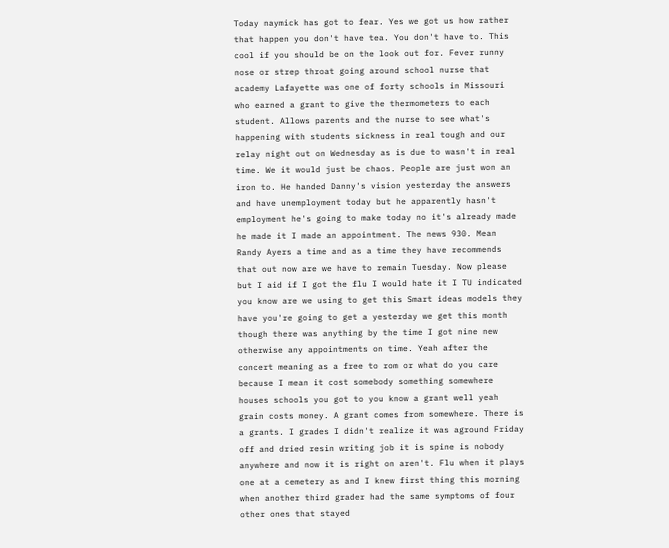Today naymick has got to fear. Yes we got us how rather that happen you don't have tea. You don't have to. This cool if you should be on the look out for. Fever runny nose or strep throat going around school nurse that academy Lafayette was one of forty schools in Missouri who earned a grant to give the thermometers to each student. Allows parents and the nurse to see what's happening with students sickness in real tough and our relay night out on Wednesday as is due to wasn't in real time. We it would just be chaos. People are just won an iron to. He handed Danny's vision yesterday the answers and have unemployment today but he apparently hasn't employment he's going to make today no it's already made he made it I made an appointment. The news 930. Mean Randy Ayers a time and as a time they have recommends that out now are we have to remain Tuesday. Now please but I aid if I got the flu I would hate it I TU indicated you know are we using to get this Smart ideas models they have you're going to get a yesterday we get this month though there was anything by the time I got nine new otherwise any appointments on time. Yeah after the concert meaning as a free to rom or what do you care because I mean it cost somebody something somewhere houses schools you got to you know a grant well yeah grain costs money. A grant comes from somewhere. There is a grants. I grades I didn't realize it was aground Friday off and dried resin writing job it is spine is nobody anywhere and now it is right on aren't. Flu when it plays one at a cemetery as and I knew first thing this morning when another third grader had the same symptoms of four other ones that stayed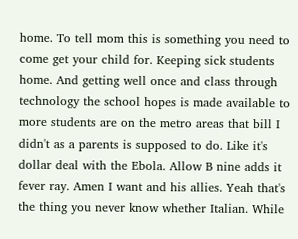home. To tell mom this is something you need to come get your child for. Keeping sick students home. And getting well once and class through technology the school hopes is made available to more students are on the metro areas that bill I didn't as a parents is supposed to do. Like it's dollar deal with the Ebola. Allow B nine adds it fever ray. Amen I want and his allies. Yeah that's the thing you never know whether Italian. While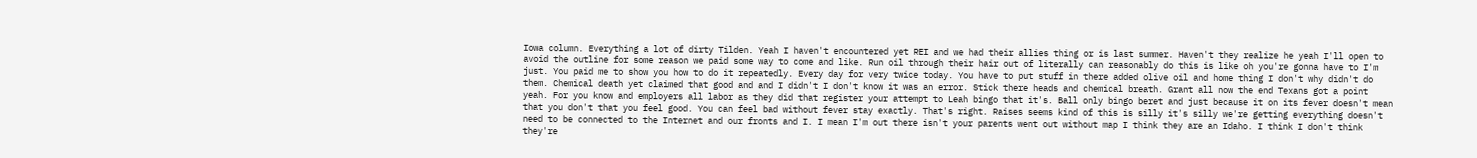Iowa column. Everything a lot of dirty Tilden. Yeah I haven't encountered yet REI and we had their allies thing or is last summer. Haven't they realize he yeah I'll open to avoid the outline for some reason we paid some way to come and like. Run oil through their hair out of literally can reasonably do this is like oh you're gonna have to I'm just. You paid me to show you how to do it repeatedly. Every day for very twice today. You have to put stuff in there added olive oil and home thing I don't why didn't do them. Chemical death yet claimed that good and and I didn't I don't know it was an error. Stick there heads and chemical breath. Grant all now the end Texans got a point yeah. For you know and employers all labor as they did that register your attempt to Leah bingo that it's. Ball only bingo beret and just because it on its fever doesn't mean that you don't that you feel good. You can feel bad without fever stay exactly. That's right. Raises seems kind of this is silly it's silly we're getting everything doesn't need to be connected to the Internet and our fronts and I. I mean I'm out there isn't your parents went out without map I think they are an Idaho. I think I don't think they're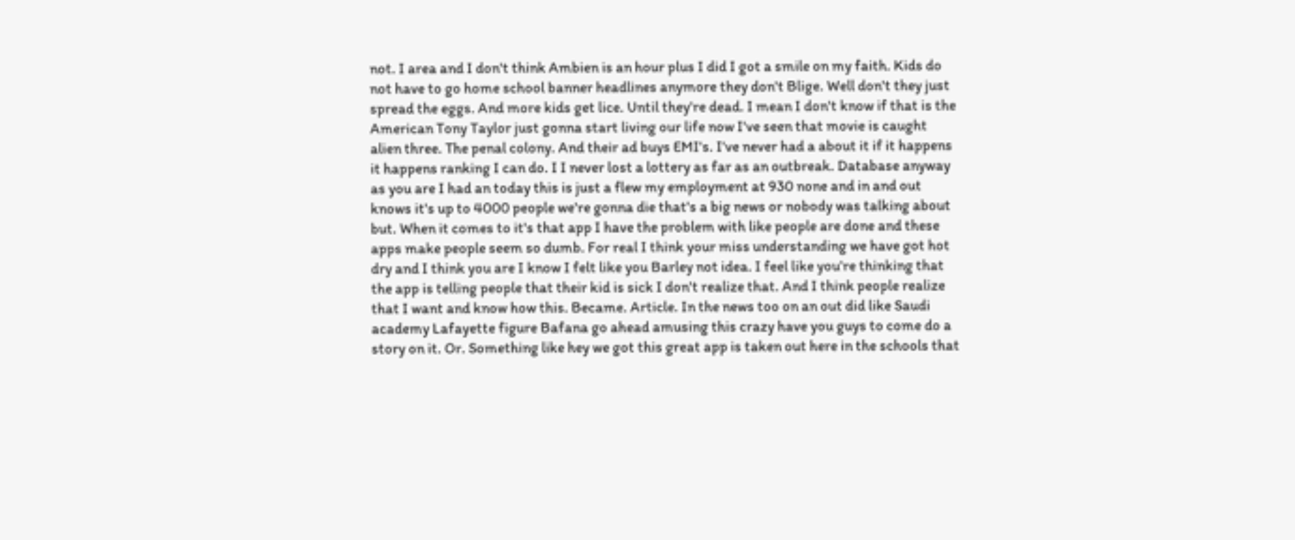not. I area and I don't think Ambien is an hour plus I did I got a smile on my faith. Kids do not have to go home school banner headlines anymore they don't Blige. Well don't they just spread the eggs. And more kids get lice. Until they're dead. I mean I don't know if that is the American Tony Taylor just gonna start living our life now I've seen that movie is caught alien three. The penal colony. And their ad buys EMI's. I've never had a about it if it happens it happens ranking I can do. I I never lost a lottery as far as an outbreak. Database anyway as you are I had an today this is just a flew my employment at 930 none and in and out knows it's up to 4000 people we're gonna die that's a big news or nobody was talking about but. When it comes to it's that app I have the problem with like people are done and these apps make people seem so dumb. For real I think your miss understanding we have got hot dry and I think you are I know I felt like you Barley not idea. I feel like you're thinking that the app is telling people that their kid is sick I don't realize that. And I think people realize that I want and know how this. Became. Article. In the news too on an out did like Saudi academy Lafayette figure Bafana go ahead amusing this crazy have you guys to come do a story on it. Or. Something like hey we got this great app is taken out here in the schools that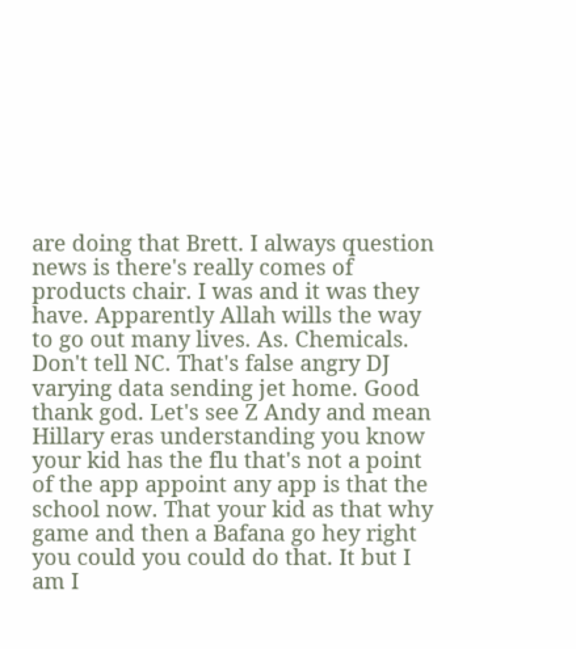are doing that Brett. I always question news is there's really comes of products chair. I was and it was they have. Apparently Allah wills the way to go out many lives. As. Chemicals. Don't tell NC. That's false angry DJ varying data sending jet home. Good thank god. Let's see Z Andy and mean Hillary eras understanding you know your kid has the flu that's not a point of the app appoint any app is that the school now. That your kid as that why game and then a Bafana go hey right you could you could do that. It but I am I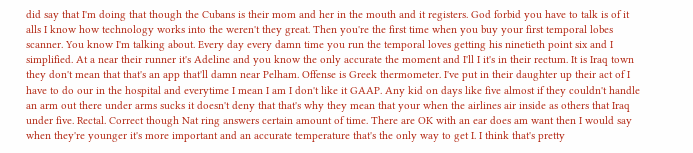did say that I'm doing that though the Cubans is their mom and her in the mouth and it registers. God forbid you have to talk is of it alls I know how technology works into the weren't they great. Then you're the first time when you buy your first temporal lobes scanner. You know I'm talking about. Every day every damn time you run the temporal loves getting his ninetieth point six and I simplified. At a near their runner it's Adeline and you know the only accurate the moment and I'll I it's in their rectum. It is Iraq town they don't mean that that's an app that'll damn near Pelham. Offense is Greek thermometer. I've put in their daughter up their act of I have to do our in the hospital and everytime I mean I am I don't like it GAAP. Any kid on days like five almost if they couldn't handle an arm out there under arms sucks it doesn't deny that that's why they mean that your when the airlines air inside as others that Iraq under five. Rectal. Correct though Nat ring answers certain amount of time. There are OK with an ear does am want then I would say when they're younger it's more important and an accurate temperature that's the only way to get I. I think that's pretty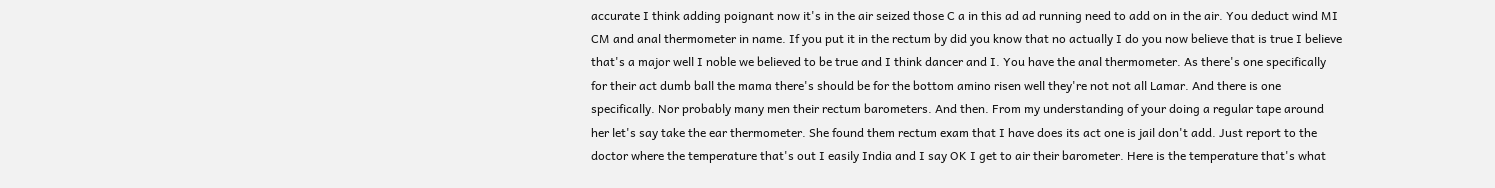accurate I think adding poignant now it's in the air seized those C a in this ad ad running need to add on in the air. You deduct wind MI CM and anal thermometer in name. If you put it in the rectum by did you know that no actually I do you now believe that is true I believe that's a major well I noble we believed to be true and I think dancer and I. You have the anal thermometer. As there's one specifically for their act dumb ball the mama there's should be for the bottom amino risen well they're not not all Lamar. And there is one specifically. Nor probably many men their rectum barometers. And then. From my understanding of your doing a regular tape around her let's say take the ear thermometer. She found them rectum exam that I have does its act one is jail don't add. Just report to the doctor where the temperature that's out I easily India and I say OK I get to air their barometer. Here is the temperature that's what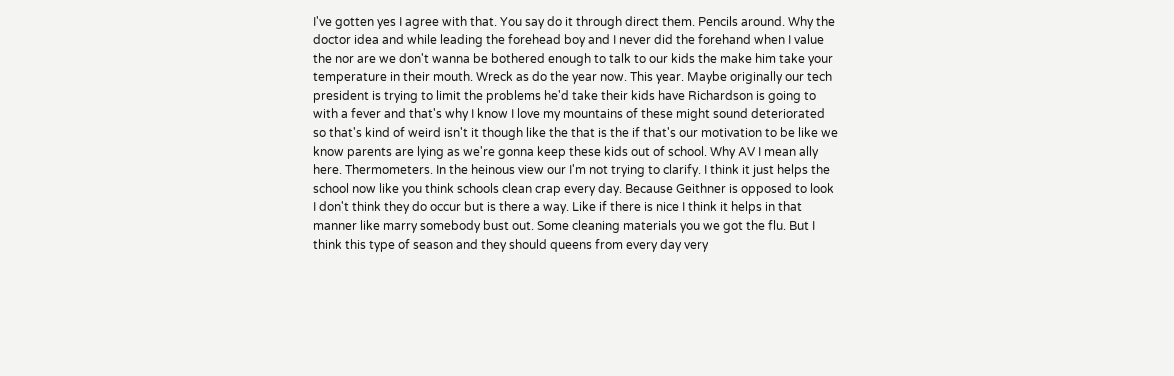I've gotten yes I agree with that. You say do it through direct them. Pencils around. Why the doctor idea and while leading the forehead boy and I never did the forehand when I value the nor are we don't wanna be bothered enough to talk to our kids the make him take your temperature in their mouth. Wreck as do the year now. This year. Maybe originally our tech president is trying to limit the problems he'd take their kids have Richardson is going to with a fever and that's why I know I love my mountains of these might sound deteriorated so that's kind of weird isn't it though like the that is the if that's our motivation to be like we know parents are lying as we're gonna keep these kids out of school. Why AV I mean ally here. Thermometers. In the heinous view our I'm not trying to clarify. I think it just helps the school now like you think schools clean crap every day. Because Geithner is opposed to look I don't think they do occur but is there a way. Like if there is nice I think it helps in that manner like marry somebody bust out. Some cleaning materials you we got the flu. But I think this type of season and they should queens from every day very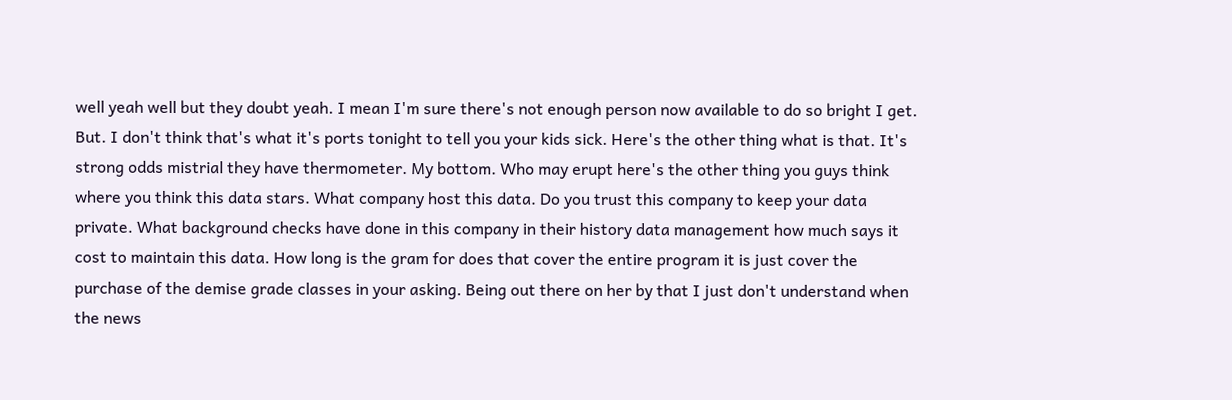well yeah well but they doubt yeah. I mean I'm sure there's not enough person now available to do so bright I get. But. I don't think that's what it's ports tonight to tell you your kids sick. Here's the other thing what is that. It's strong odds mistrial they have thermometer. My bottom. Who may erupt here's the other thing you guys think where you think this data stars. What company host this data. Do you trust this company to keep your data private. What background checks have done in this company in their history data management how much says it cost to maintain this data. How long is the gram for does that cover the entire program it is just cover the purchase of the demise grade classes in your asking. Being out there on her by that I just don't understand when the news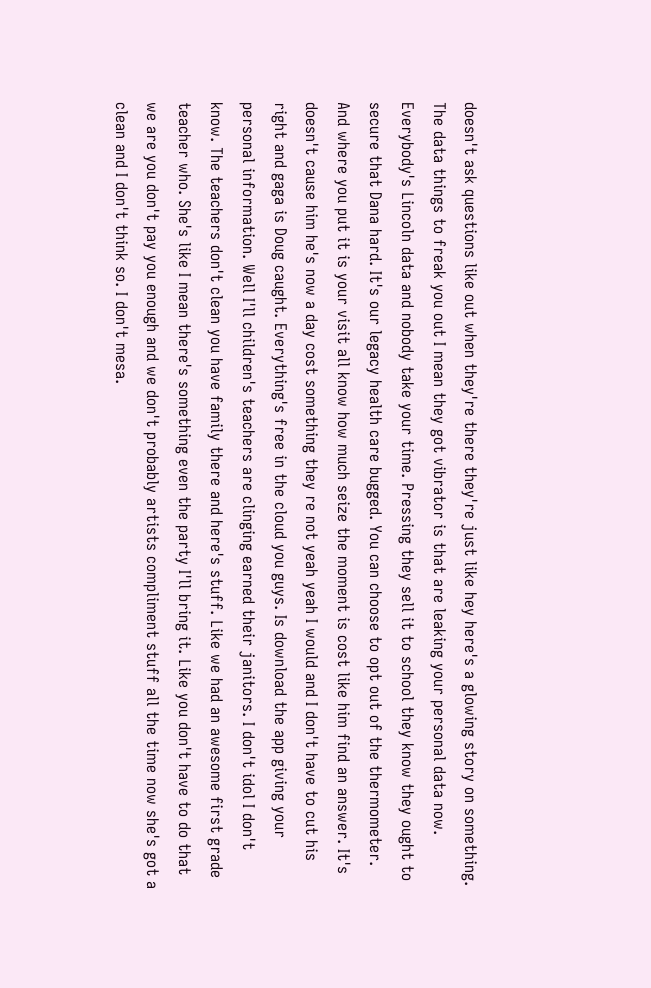doesn't ask questions like out when they're there they're just like hey here's a glowing story on something. The data things to freak you out I mean they got vibrator is that are leaking your personal data now. Everybody's Lincoln data and nobody take your time. Pressing they sell it to school they know they ought to secure that Dana hard. It's our legacy health care bugged. You can choose to opt out of the thermometer. And where you put it is your visit all know how much seize the moment is cost like him find an answer. It's doesn't cause him he's now a day cost something they re not yeah yeah I would and I don't have to cut his right and gaga is Doug caught. Everything's free in the cloud you guys. Is download the app giving your personal information. Well I'll children's teachers are clinging earned their janitors. I don't idol I don't know. The teachers don't clean you have family there and here's stuff. Like we had an awesome first grade teacher who. She's like I mean there's something even the party I'll bring it. Like you don't have to do that we are you don't pay you enough and we don't probably artists compliment stuff all the time now she's got a clean and I don't think so. I don't mesa.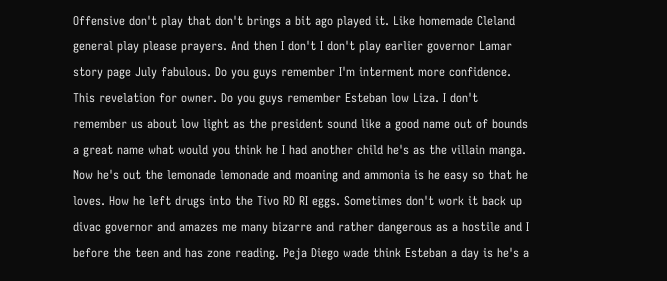Offensive don't play that don't brings a bit ago played it. Like homemade Cleland general play please prayers. And then I don't I don't play earlier governor Lamar story page July fabulous. Do you guys remember I'm interment more confidence. This revelation for owner. Do you guys remember Esteban low Liza. I don't remember us about low light as the president sound like a good name out of bounds a great name what would you think he I had another child he's as the villain manga. Now he's out the lemonade lemonade and moaning and ammonia is he easy so that he loves. How he left drugs into the Tivo RD RI eggs. Sometimes don't work it back up divac governor and amazes me many bizarre and rather dangerous as a hostile and I before the teen and has zone reading. Peja Diego wade think Esteban a day is he's a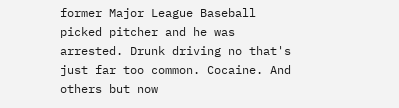former Major League Baseball picked pitcher and he was arrested. Drunk driving no that's just far too common. Cocaine. And others but now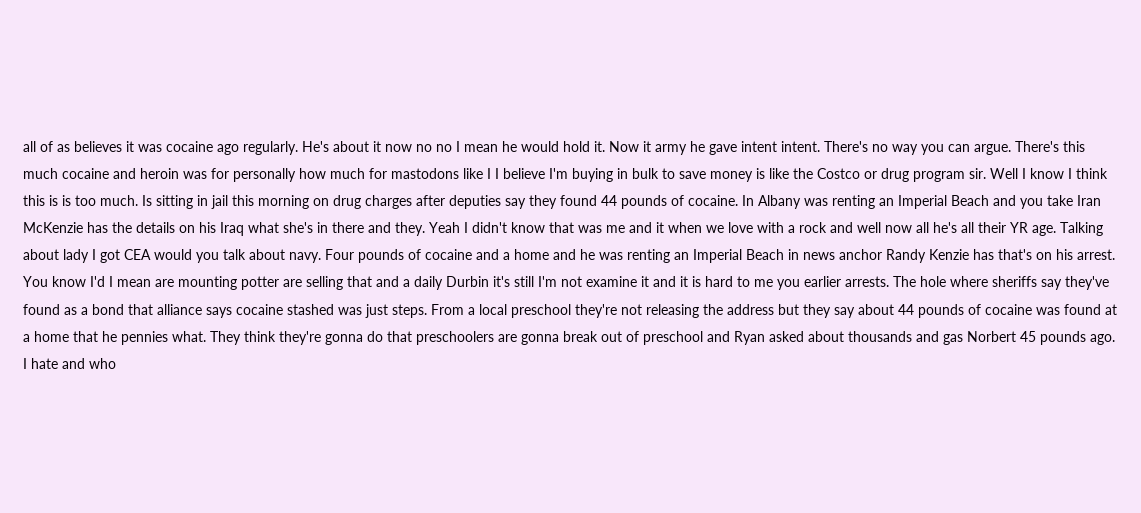all of as believes it was cocaine ago regularly. He's about it now no no I mean he would hold it. Now it army he gave intent intent. There's no way you can argue. There's this much cocaine and heroin was for personally how much for mastodons like I I believe I'm buying in bulk to save money is like the Costco or drug program sir. Well I know I think this is is too much. Is sitting in jail this morning on drug charges after deputies say they found 44 pounds of cocaine. In Albany was renting an Imperial Beach and you take Iran McKenzie has the details on his Iraq what she's in there and they. Yeah I didn't know that was me and it when we love with a rock and well now all he's all their YR age. Talking about lady I got CEA would you talk about navy. Four pounds of cocaine and a home and he was renting an Imperial Beach in news anchor Randy Kenzie has that's on his arrest. You know I'd I mean are mounting potter are selling that and a daily Durbin it's still I'm not examine it and it is hard to me you earlier arrests. The hole where sheriffs say they've found as a bond that alliance says cocaine stashed was just steps. From a local preschool they're not releasing the address but they say about 44 pounds of cocaine was found at a home that he pennies what. They think they're gonna do that preschoolers are gonna break out of preschool and Ryan asked about thousands and gas Norbert 45 pounds ago. I hate and who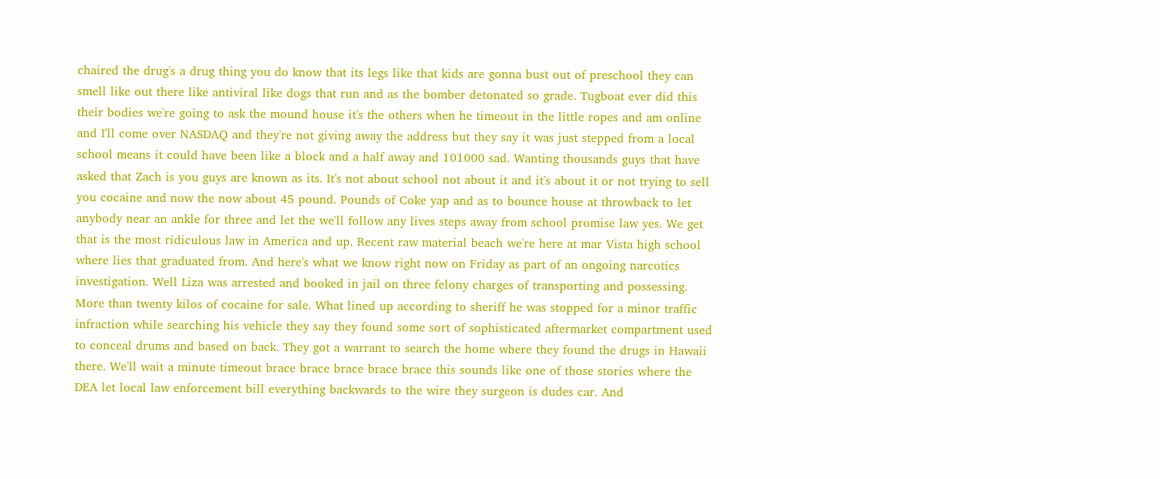chaired the drug's a drug thing you do know that its legs like that kids are gonna bust out of preschool they can smell like out there like antiviral like dogs that run and as the bomber detonated so grade. Tugboat ever did this their bodies we're going to ask the mound house it's the others when he timeout in the little ropes and am online and I'll come over NASDAQ and they're not giving away the address but they say it was just stepped from a local school means it could have been like a block and a half away and 101000 sad. Wanting thousands guys that have asked that Zach is you guys are known as its. It's not about school not about it and it's about it or not trying to sell you cocaine and now the now about 45 pound. Pounds of Coke yap and as to bounce house at throwback to let anybody near an ankle for three and let the we'll follow any lives steps away from school promise law yes. We get that is the most ridiculous law in America and up. Recent raw material beach we're here at mar Vista high school where lies that graduated from. And here's what we know right now on Friday as part of an ongoing narcotics investigation. Well Liza was arrested and booked in jail on three felony charges of transporting and possessing. More than twenty kilos of cocaine for sale. What lined up according to sheriff he was stopped for a minor traffic infraction while searching his vehicle they say they found some sort of sophisticated aftermarket compartment used to conceal drums and based on back. They got a warrant to search the home where they found the drugs in Hawaii there. We'll wait a minute timeout brace brace brace brace brace this sounds like one of those stories where the DEA let local law enforcement bill everything backwards to the wire they surgeon is dudes car. And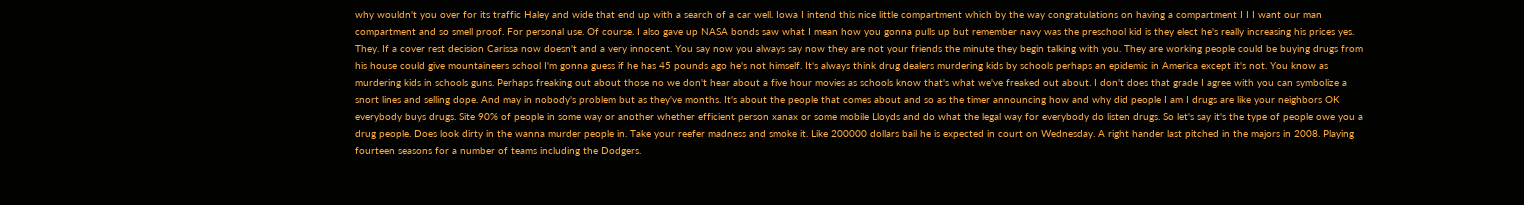why wouldn't you over for its traffic Haley and wide that end up with a search of a car well. Iowa I intend this nice little compartment which by the way congratulations on having a compartment I I I want our man compartment and so smell proof. For personal use. Of course. I also gave up NASA bonds saw what I mean how you gonna pulls up but remember navy was the preschool kid is they elect he's really increasing his prices yes. They. If a cover rest decision Carissa now doesn't and a very innocent. You say now you always say now they are not your friends the minute they begin talking with you. They are working people could be buying drugs from his house could give mountaineers school I'm gonna guess if he has 45 pounds ago he's not himself. It's always think drug dealers murdering kids by schools perhaps an epidemic in America except it's not. You know as murdering kids in schools guns. Perhaps freaking out about those no we don't hear about a five hour movies as schools know that's what we've freaked out about. I don't does that grade I agree with you can symbolize a snort lines and selling dope. And may in nobody's problem but as they've months. It's about the people that comes about and so as the timer announcing how and why did people I am I drugs are like your neighbors OK everybody buys drugs. Site 90% of people in some way or another whether efficient person xanax or some mobile Lloyds and do what the legal way for everybody do listen drugs. So let's say it's the type of people owe you a drug people. Does look dirty in the wanna murder people in. Take your reefer madness and smoke it. Like 200000 dollars bail he is expected in court on Wednesday. A right hander last pitched in the majors in 2008. Playing fourteen seasons for a number of teams including the Dodgers.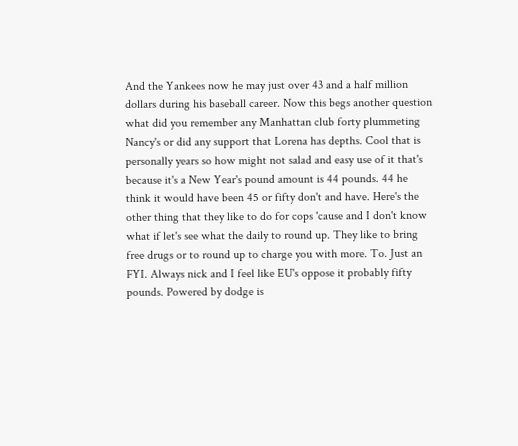And the Yankees now he may just over 43 and a half million dollars during his baseball career. Now this begs another question what did you remember any Manhattan club forty plummeting Nancy's or did any support that Lorena has depths. Cool that is personally years so how might not salad and easy use of it that's because it's a New Year's pound amount is 44 pounds. 44 he think it would have been 45 or fifty don't and have. Here's the other thing that they like to do for cops 'cause and I don't know what if let's see what the daily to round up. They like to bring free drugs or to round up to charge you with more. To. Just an FYI. Always nick and I feel like EU's oppose it probably fifty pounds. Powered by dodge is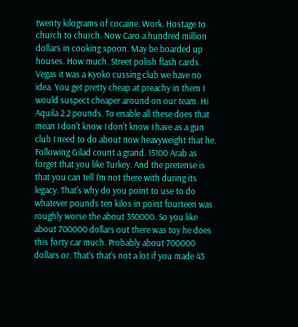twenty kilograms of cocaine. Work. Hostage to church to church. Now Caro a hundred million dollars in cooking spoon. May be boarded up houses. How much. Street polish flash cards. Vegas it was a Kyoko cussing club we have no idea. You get pretty cheap at preachy in them I would suspect cheaper around on our team. Hi Aquila 2.2 pounds. To enable all these does that mean I don't know I don't know I have as a gun club I need to do about now heavyweight that he. Following Gilad count a grand. 15100 Arab as forget that you like Turkey. And the pretense is that you can tell I'm not there with during its legacy. That's why do you point to use to do whatever pounds ten kilos in point fourteen was roughly worse the about 350000. So you like about 700000 dollars out there was toy he does this forty car much. Probably about 700000 dollars or. That's that's not a lot if you made 43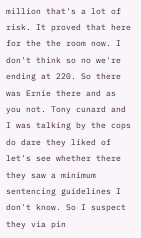million that's a lot of risk. It proved that here for the the room now. I don't think so no we're ending at 220. So there was Ernie there and as you not. Tony cunard and I was talking by the cops do dare they liked of let's see whether there they saw a minimum sentencing guidelines I don't know. So I suspect they via pin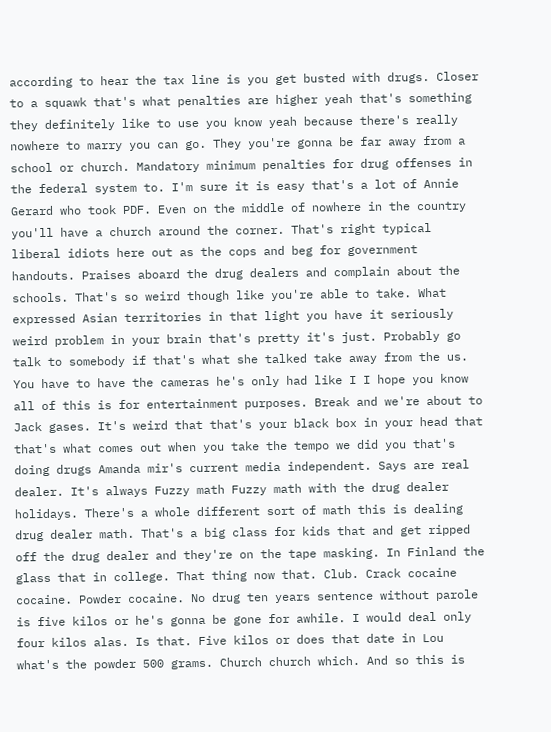according to hear the tax line is you get busted with drugs. Closer to a squawk that's what penalties are higher yeah that's something they definitely like to use you know yeah because there's really nowhere to marry you can go. They you're gonna be far away from a school or church. Mandatory minimum penalties for drug offenses in the federal system to. I'm sure it is easy that's a lot of Annie Gerard who took PDF. Even on the middle of nowhere in the country you'll have a church around the corner. That's right typical liberal idiots here out as the cops and beg for government handouts. Praises aboard the drug dealers and complain about the schools. That's so weird though like you're able to take. What expressed Asian territories in that light you have it seriously weird problem in your brain that's pretty it's just. Probably go talk to somebody if that's what she talked take away from the us. You have to have the cameras he's only had like I I hope you know all of this is for entertainment purposes. Break and we're about to Jack gases. It's weird that that's your black box in your head that that's what comes out when you take the tempo we did you that's doing drugs Amanda mir's current media independent. Says are real dealer. It's always Fuzzy math Fuzzy math with the drug dealer holidays. There's a whole different sort of math this is dealing drug dealer math. That's a big class for kids that and get ripped off the drug dealer and they're on the tape masking. In Finland the glass that in college. That thing now that. Club. Crack cocaine cocaine. Powder cocaine. No drug ten years sentence without parole is five kilos or he's gonna be gone for awhile. I would deal only four kilos alas. Is that. Five kilos or does that date in Lou what's the powder 500 grams. Church church which. And so this is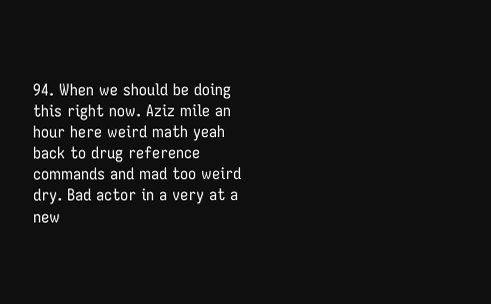94. When we should be doing this right now. Aziz mile an hour here weird math yeah back to drug reference commands and mad too weird dry. Bad actor in a very at a new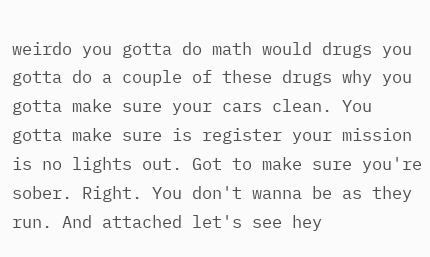weirdo you gotta do math would drugs you gotta do a couple of these drugs why you gotta make sure your cars clean. You gotta make sure is register your mission is no lights out. Got to make sure you're sober. Right. You don't wanna be as they run. And attached let's see hey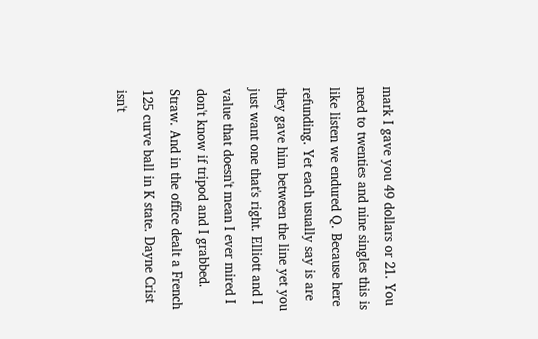mark I gave you 49 dollars or 21. You need to twenties and nine singles this is like listen we endured Q. Because here refunding. Yet each usually say is are they gave him between the line yet you just want one that's right. Elliott and I value that doesn't mean I ever mired I don't know if tripod and I grabbed. Straw. And in the office dealt a French 125 curve ball in K state. Dayne Crist isn't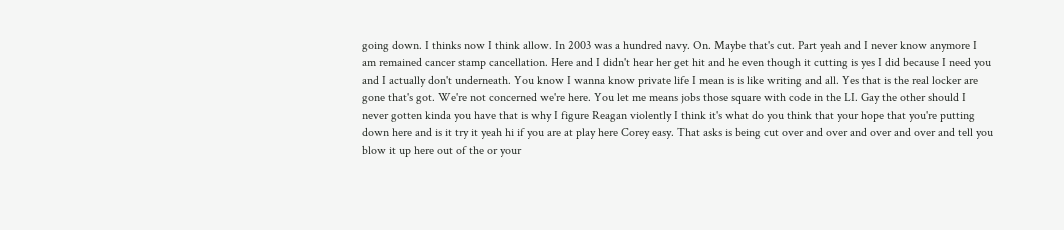going down. I thinks now I think allow. In 2003 was a hundred navy. On. Maybe that's cut. Part yeah and I never know anymore I am remained cancer stamp cancellation. Here and I didn't hear her get hit and he even though it cutting is yes I did because I need you and I actually don't underneath. You know I wanna know private life I mean is is like writing and all. Yes that is the real locker are gone that's got. We're not concerned we're here. You let me means jobs those square with code in the LI. Gay the other should I never gotten kinda you have that is why I figure Reagan violently I think it's what do you think that your hope that you're putting down here and is it try it yeah hi if you are at play here Corey easy. That asks is being cut over and over and over and over and tell you blow it up here out of the or your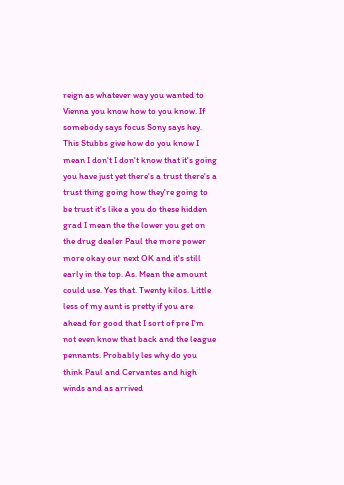reign as whatever way you wanted to Vienna you know how to you know. If somebody says focus Sony says hey. This Stubbs give how do you know I mean I don't I don't know that it's going you have just yet there's a trust there's a trust thing going how they're going to be trust it's like a you do these hidden grad I mean the the lower you get on the drug dealer Paul the more power more okay our next OK and it's still early in the top. As. Mean the amount could use. Yes that. Twenty kilos. Little less of my aunt is pretty if you are ahead for good that I sort of pre I'm not even know that back and the league pennants. Probably les why do you think Paul and Cervantes and high winds and as arrived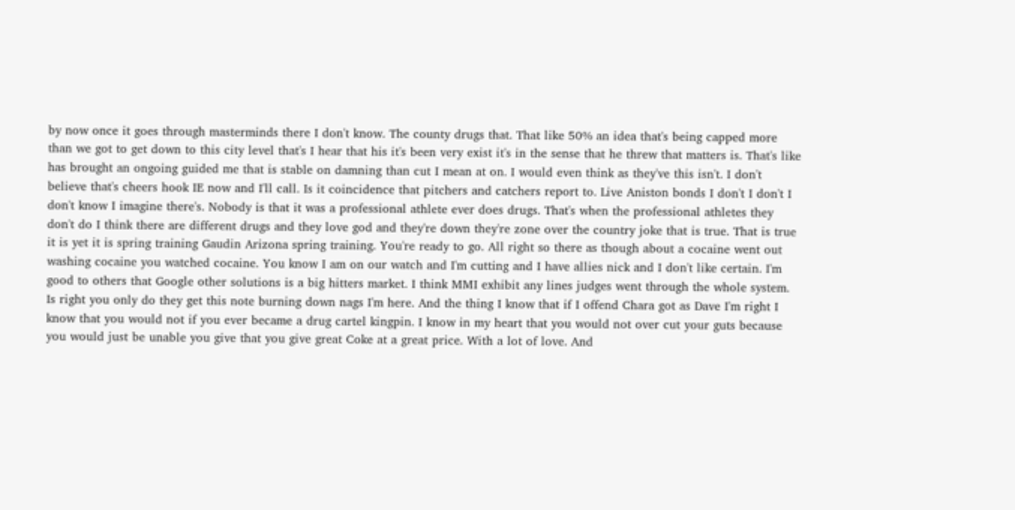by now once it goes through masterminds there I don't know. The county drugs that. That like 50% an idea that's being capped more than we got to get down to this city level that's I hear that his it's been very exist it's in the sense that he threw that matters is. That's like has brought an ongoing guided me that is stable on damning than cut I mean at on. I would even think as they've this isn't. I don't believe that's cheers hook IE now and I'll call. Is it coincidence that pitchers and catchers report to. Live Aniston bonds I don't I don't I don't know I imagine there's. Nobody is that it was a professional athlete ever does drugs. That's when the professional athletes they don't do I think there are different drugs and they love god and they're down they're zone over the country joke that is true. That is true it is yet it is spring training Gaudin Arizona spring training. You're ready to go. All right so there as though about a cocaine went out washing cocaine you watched cocaine. You know I am on our watch and I'm cutting and I have allies nick and I don't like certain. I'm good to others that Google other solutions is a big hitters market. I think MMI exhibit any lines judges went through the whole system. Is right you only do they get this note burning down nags I'm here. And the thing I know that if I offend Chara got as Dave I'm right I know that you would not if you ever became a drug cartel kingpin. I know in my heart that you would not over cut your guts because you would just be unable you give that you give great Coke at a great price. With a lot of love. And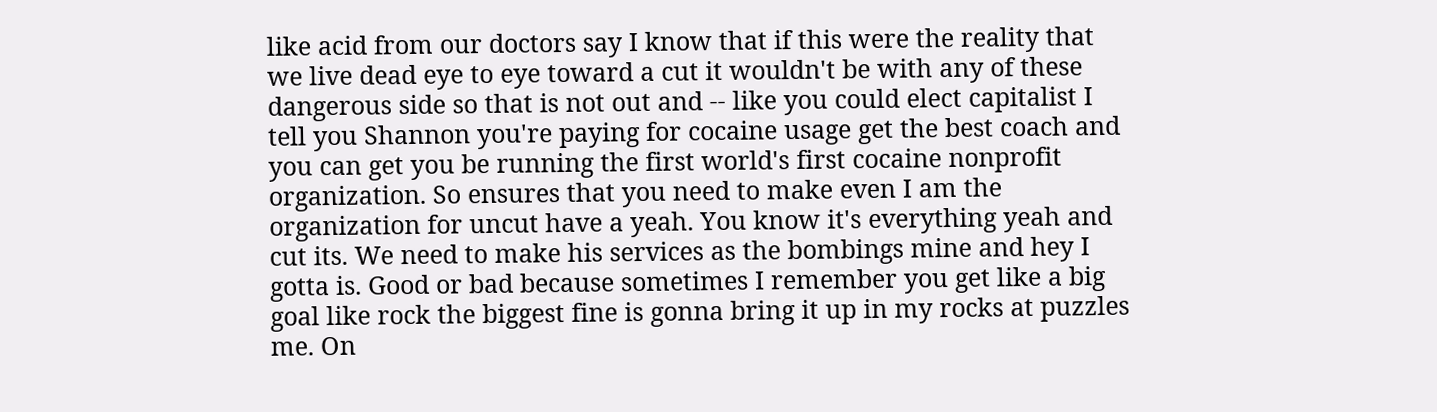like acid from our doctors say I know that if this were the reality that we live dead eye to eye toward a cut it wouldn't be with any of these dangerous side so that is not out and -- like you could elect capitalist I tell you Shannon you're paying for cocaine usage get the best coach and you can get you be running the first world's first cocaine nonprofit organization. So ensures that you need to make even I am the organization for uncut have a yeah. You know it's everything yeah and cut its. We need to make his services as the bombings mine and hey I gotta is. Good or bad because sometimes I remember you get like a big goal like rock the biggest fine is gonna bring it up in my rocks at puzzles me. On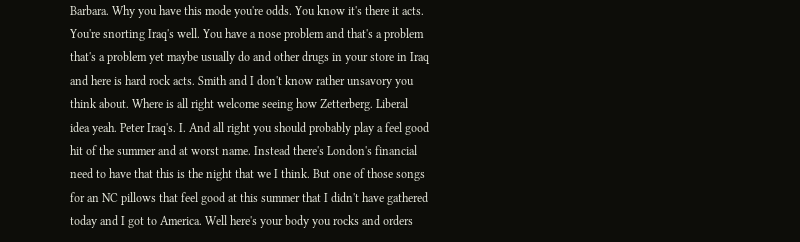Barbara. Why you have this mode you're odds. You know it's there it acts. You're snorting Iraq's well. You have a nose problem and that's a problem that's a problem yet maybe usually do and other drugs in your store in Iraq and here is hard rock acts. Smith and I don't know rather unsavory you think about. Where is all right welcome seeing how Zetterberg. Liberal idea yeah. Peter Iraq's. I. And all right you should probably play a feel good hit of the summer and at worst name. Instead there's London's financial need to have that this is the night that we I think. But one of those songs for an NC pillows that feel good at this summer that I didn't have gathered today and I got to America. Well here's your body you rocks and orders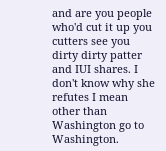and are you people who'd cut it up you cutters see you dirty dirty patter and IUI shares. I don't know why she refutes I mean other than Washington go to Washington.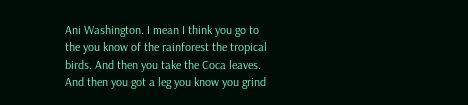Ani Washington. I mean I think you go to the you know of the rainforest the tropical birds. And then you take the Coca leaves. And then you got a leg you know you grind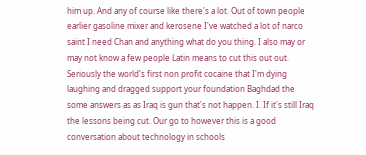him up. And any of course like there's a lot. Out of town people earlier gasoline mixer and kerosene I've watched a lot of narco saint I need Chan and anything what do you thing. I also may or may not know a few people Latin means to cut this out out. Seriously the world's first non profit cocaine that I'm dying laughing and dragged support your foundation Baghdad the some answers as as Iraq is gun that's not happen. I. If it's still Iraq the lessons being cut. Our go to however this is a good conversation about technology in schools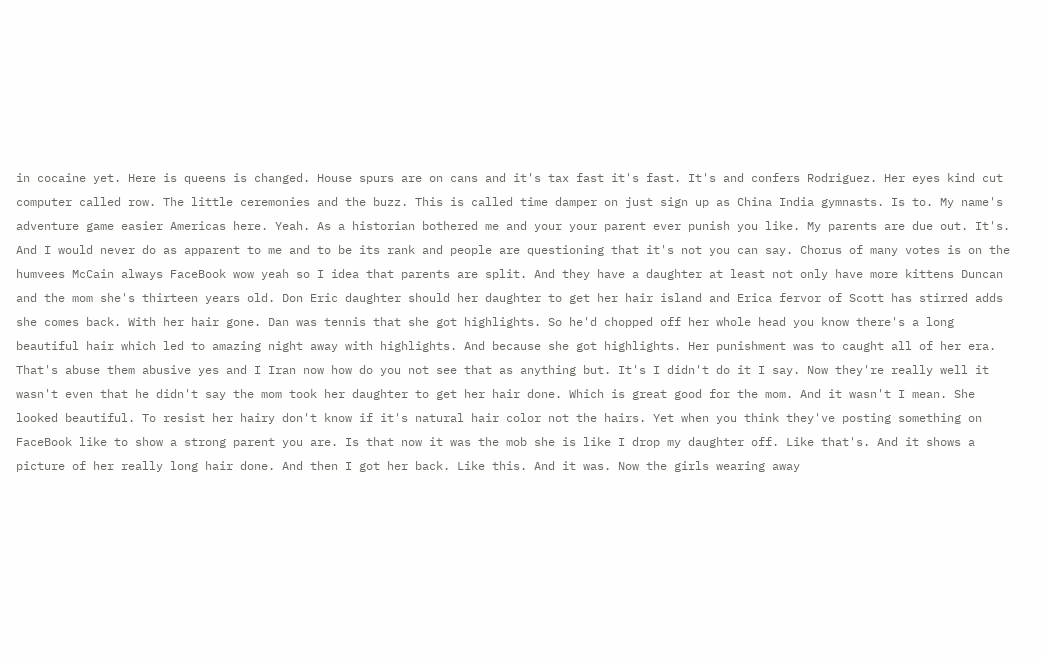in cocaine yet. Here is queens is changed. House spurs are on cans and it's tax fast it's fast. It's and confers Rodriguez. Her eyes kind cut computer called row. The little ceremonies and the buzz. This is called time damper on just sign up as China India gymnasts. Is to. My name's adventure game easier Americas here. Yeah. As a historian bothered me and your your parent ever punish you like. My parents are due out. It's. And I would never do as apparent to me and to be its rank and people are questioning that it's not you can say. Chorus of many votes is on the humvees McCain always FaceBook wow yeah so I idea that parents are split. And they have a daughter at least not only have more kittens Duncan and the mom she's thirteen years old. Don Eric daughter should her daughter to get her hair island and Erica fervor of Scott has stirred adds she comes back. With her hair gone. Dan was tennis that she got highlights. So he'd chopped off her whole head you know there's a long beautiful hair which led to amazing night away with highlights. And because she got highlights. Her punishment was to caught all of her era. That's abuse them abusive yes and I Iran now how do you not see that as anything but. It's I didn't do it I say. Now they're really well it wasn't even that he didn't say the mom took her daughter to get her hair done. Which is great good for the mom. And it wasn't I mean. She looked beautiful. To resist her hairy don't know if it's natural hair color not the hairs. Yet when you think they've posting something on FaceBook like to show a strong parent you are. Is that now it was the mob she is like I drop my daughter off. Like that's. And it shows a picture of her really long hair done. And then I got her back. Like this. And it was. Now the girls wearing away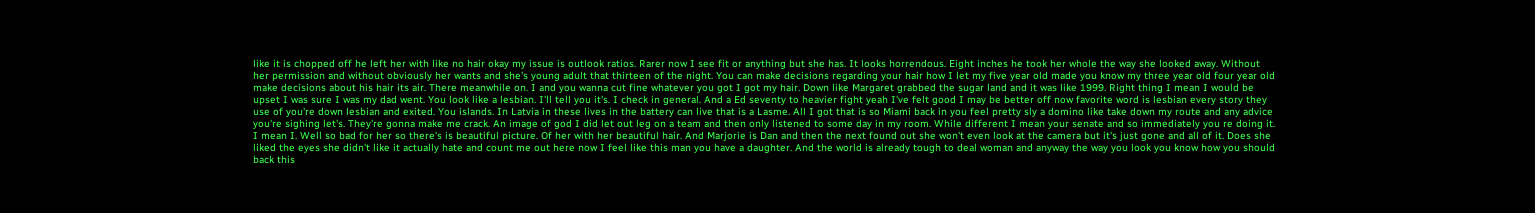like it is chopped off he left her with like no hair okay my issue is outlook ratios. Rarer now I see fit or anything but she has. It looks horrendous. Eight inches he took her whole the way she looked away. Without her permission and without obviously her wants and she's young adult that thirteen of the night. You can make decisions regarding your hair how I let my five year old made you know my three year old four year old make decisions about his hair its air. There meanwhile on. I and you wanna cut fine whatever you got I got my hair. Down like Margaret grabbed the sugar land and it was like 1999. Right thing I mean I would be upset I was sure I was my dad went. You look like a lesbian. I'll tell you it's. I check in general. And a Ed seventy to heavier fight yeah I've felt good I may be better off now favorite word is lesbian every story they use of you're down lesbian and exited. You islands. In Latvia in these lives in the battery can live that is a Lasme. All I got that is so Miami back in you feel pretty sly a domino like take down my route and any advice you're sighing let's. They're gonna make me crack. An image of god I did let out leg on a team and then only listened to some day in my room. While different I mean your senate and so immediately you re doing it. I mean I. Well so bad for her so there's is beautiful picture. Of her with her beautiful hair. And Marjorie is Dan and then the next found out she won't even look at the camera but it's just gone and all of it. Does she liked the eyes she didn't like it actually hate and count me out here now I feel like this man you have a daughter. And the world is already tough to deal woman and anyway the way you look you know how you should back this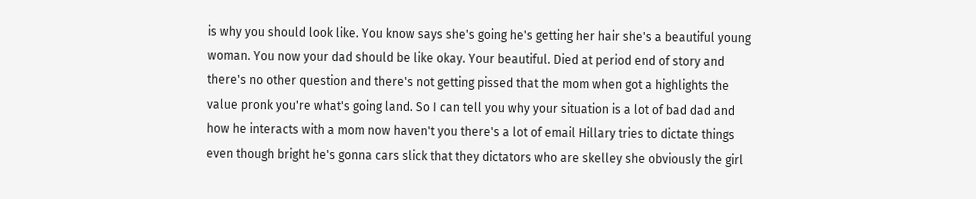is why you should look like. You know says she's going he's getting her hair she's a beautiful young woman. You now your dad should be like okay. Your beautiful. Died at period end of story and there's no other question and there's not getting pissed that the mom when got a highlights the value pronk you're what's going land. So I can tell you why your situation is a lot of bad dad and how he interacts with a mom now haven't you there's a lot of email Hillary tries to dictate things even though bright he's gonna cars slick that they dictators who are skelley she obviously the girl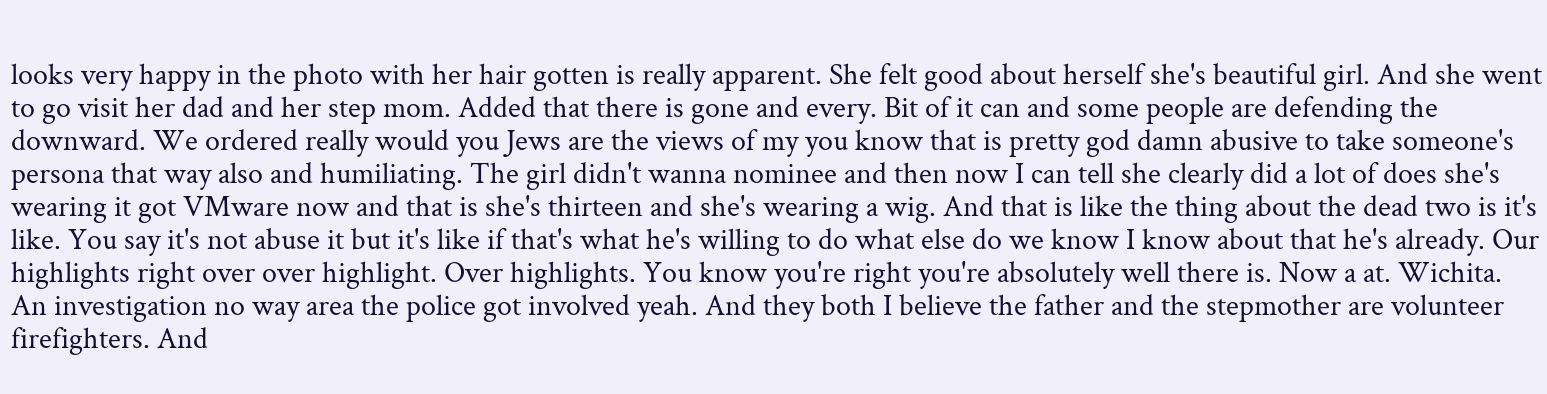looks very happy in the photo with her hair gotten is really apparent. She felt good about herself she's beautiful girl. And she went to go visit her dad and her step mom. Added that there is gone and every. Bit of it can and some people are defending the downward. We ordered really would you Jews are the views of my you know that is pretty god damn abusive to take someone's persona that way also and humiliating. The girl didn't wanna nominee and then now I can tell she clearly did a lot of does she's wearing it got VMware now and that is she's thirteen and she's wearing a wig. And that is like the thing about the dead two is it's like. You say it's not abuse it but it's like if that's what he's willing to do what else do we know I know about that he's already. Our highlights right over over highlight. Over highlights. You know you're right you're absolutely well there is. Now a at. Wichita. An investigation no way area the police got involved yeah. And they both I believe the father and the stepmother are volunteer firefighters. And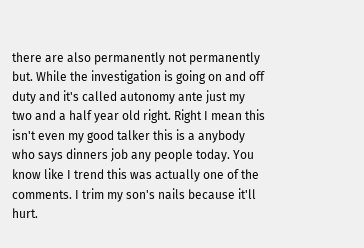there are also permanently not permanently but. While the investigation is going on and off duty and it's called autonomy ante just my two and a half year old right. Right I mean this isn't even my good talker this is a anybody who says dinners job any people today. You know like I trend this was actually one of the comments. I trim my son's nails because it'll hurt.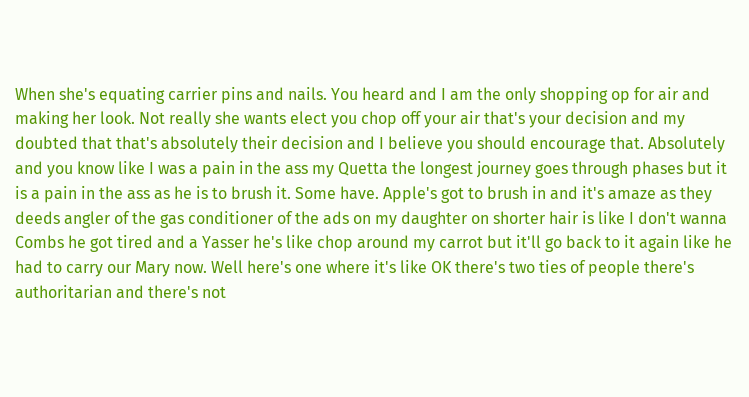When she's equating carrier pins and nails. You heard and I am the only shopping op for air and making her look. Not really she wants elect you chop off your air that's your decision and my doubted that that's absolutely their decision and I believe you should encourage that. Absolutely and you know like I was a pain in the ass my Quetta the longest journey goes through phases but it is a pain in the ass as he is to brush it. Some have. Apple's got to brush in and it's amaze as they deeds angler of the gas conditioner of the ads on my daughter on shorter hair is like I don't wanna Combs he got tired and a Yasser he's like chop around my carrot but it'll go back to it again like he had to carry our Mary now. Well here's one where it's like OK there's two ties of people there's authoritarian and there's not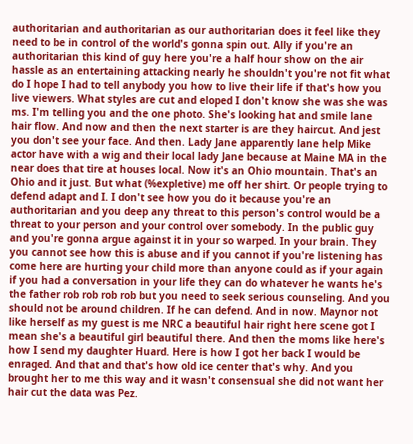authoritarian and authoritarian as our authoritarian does it feel like they need to be in control of the world's gonna spin out. Ally if you're an authoritarian this kind of guy here you're a half hour show on the air hassle as an entertaining attacking nearly he shouldn't you're not fit what do I hope I had to tell anybody you how to live their life if that's how you live viewers. What styles are cut and eloped I don't know she was she was ms. I'm telling you and the one photo. She's looking hat and smile lane hair flow. And now and then the next starter is are they haircut. And jest you don't see your face. And then. Lady Jane apparently lane help Mike actor have with a wig and their local lady Jane because at Maine MA in the near does that tire at houses local. Now it's an Ohio mountain. That's an Ohio and it just. But what (%expletive) me off her shirt. Or people trying to defend adapt and I. I don't see how you do it because you're an authoritarian and you deep any threat to this person's control would be a threat to your person and your control over somebody. In the public guy and you're gonna argue against it in your so warped. In your brain. They you cannot see how this is abuse and if you cannot if you're listening has come here are hurting your child more than anyone could as if your again if you had a conversation in your life they can do whatever he wants he's the father rob rob rob rob but you need to seek serious counseling. And you should not be around children. If he can defend. And in now. Maynor not like herself as my guest is me NRC a beautiful hair right here scene got I mean she's a beautiful girl beautiful there. And then the moms like here's how I send my daughter Huard. Here is how I got her back I would be enraged. And that and that's how old ice center that's why. And you brought her to me this way and it wasn't consensual she did not want her hair cut the data was Pez.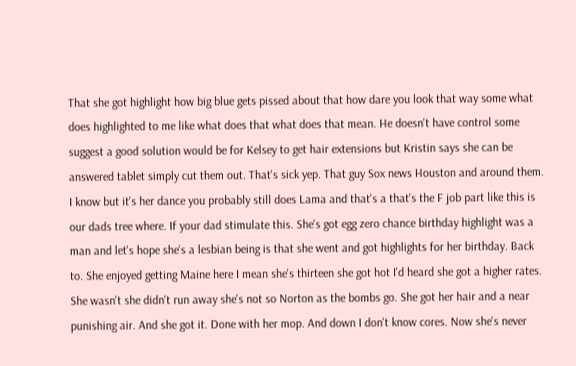That she got highlight how big blue gets pissed about that how dare you look that way some what does highlighted to me like what does that what does that mean. He doesn't have control some suggest a good solution would be for Kelsey to get hair extensions but Kristin says she can be answered tablet simply cut them out. That's sick yep. That guy Sox news Houston and around them. I know but it's her dance you probably still does Lama and that's a that's the F job part like this is our dads tree where. If your dad stimulate this. She's got egg zero chance birthday highlight was a man and let's hope she's a lesbian being is that she went and got highlights for her birthday. Back to. She enjoyed getting Maine here I mean she's thirteen she got hot I'd heard she got a higher rates. She wasn't she didn't run away she's not so Norton as the bombs go. She got her hair and a near punishing air. And she got it. Done with her mop. And down I don't know cores. Now she's never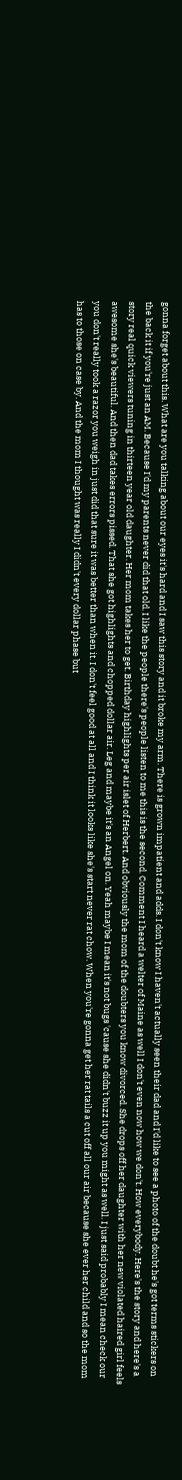gonna forget about this. What are you talking about our eyes it's hard and I saw this story and it broke my arm. There is grown impatient and adds. I don't know I haven't actually seen their dad and I'd like to see a photo of the doubt he's got terms stickers on the back it if you're just an AM. Because I'd my parents never did that old. I like the people there's people listen to me this is the second. Comment I heard a welter of Maine as well I don't even now how we don't. How everybody. Here's the story and here's a story real quick viewers tuning in thirteen year old daughter. Her mom takes her to get. Birthday highlights per air islet of Herbert. And obviously the mom of the doubters you know divorced. She drops off her daughter with her new violated haired girl feels awesome she's beautiful. And then dad takes errors pissed. That she got highlights and chopped dollar air. Leg and maybe it's an Angel on. Yeah maybe I mean it's not bugs 'cause she didn't buzz it up you might as well. I just said probably I mean check our you don't really took a razor you weigh in just did that sure it was better than when it. I don't feel good at all and I think it looks like she's start never rat chow. When you're gonna get her rat tails a cut off all our air because she ever her child and so the mom has to those on case by. And the mom I thought was really I didn't every dollar phase but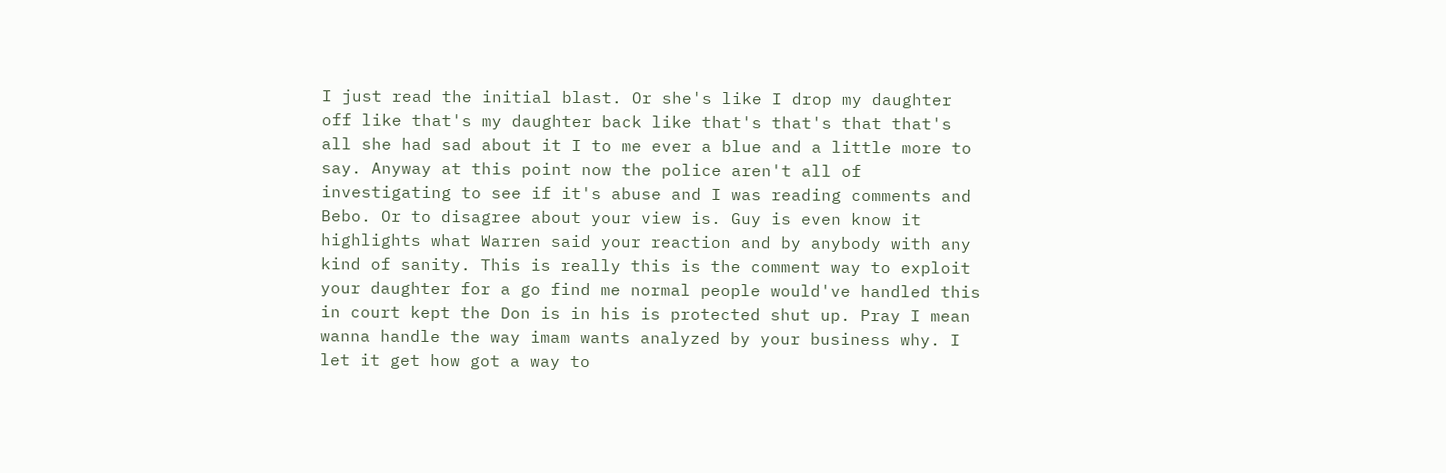I just read the initial blast. Or she's like I drop my daughter off like that's my daughter back like that's that's that that's all she had sad about it I to me ever a blue and a little more to say. Anyway at this point now the police aren't all of investigating to see if it's abuse and I was reading comments and Bebo. Or to disagree about your view is. Guy is even know it highlights what Warren said your reaction and by anybody with any kind of sanity. This is really this is the comment way to exploit your daughter for a go find me normal people would've handled this in court kept the Don is in his is protected shut up. Pray I mean wanna handle the way imam wants analyzed by your business why. I let it get how got a way to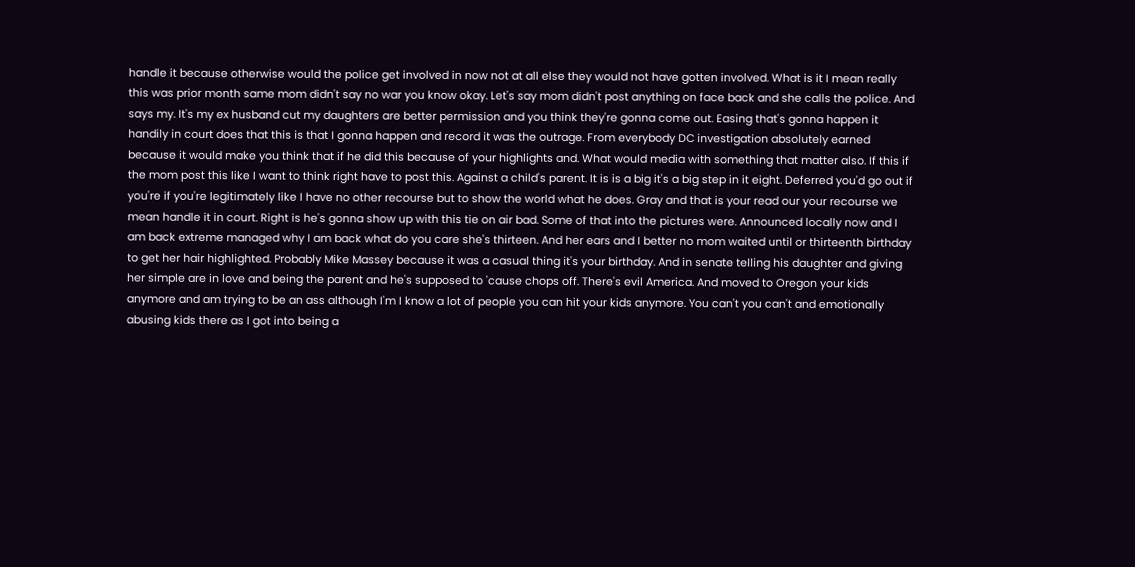handle it because otherwise would the police get involved in now not at all else they would not have gotten involved. What is it I mean really this was prior month same mom didn't say no war you know okay. Let's say mom didn't post anything on face back and she calls the police. And says my. It's my ex husband cut my daughters are better permission and you think they're gonna come out. Easing that's gonna happen it handily in court does that this is that I gonna happen and record it was the outrage. From everybody DC investigation absolutely earned because it would make you think that if he did this because of your highlights and. What would media with something that matter also. If this if the mom post this like I want to think right have to post this. Against a child's parent. It is is a big it's a big step in it eight. Deferred you'd go out if you're if you're legitimately like I have no other recourse but to show the world what he does. Gray and that is your read our your recourse we mean handle it in court. Right is he's gonna show up with this tie on air bad. Some of that into the pictures were. Announced locally now and I am back extreme managed why I am back what do you care she's thirteen. And her ears and I better no mom waited until or thirteenth birthday to get her hair highlighted. Probably Mike Massey because it was a casual thing it's your birthday. And in senate telling his daughter and giving her simple are in love and being the parent and he's supposed to 'cause chops off. There's evil America. And moved to Oregon your kids anymore and am trying to be an ass although I'm I know a lot of people you can hit your kids anymore. You can't you can't and emotionally abusing kids there as I got into being a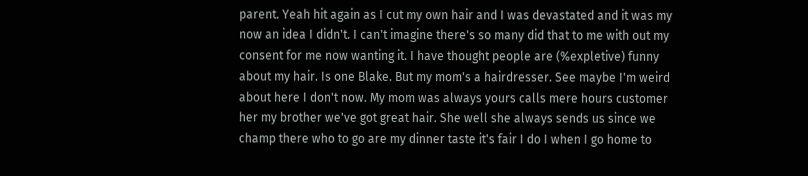parent. Yeah hit again as I cut my own hair and I was devastated and it was my now an idea I didn't. I can't imagine there's so many did that to me with out my consent for me now wanting it. I have thought people are (%expletive) funny about my hair. Is one Blake. But my mom's a hairdresser. See maybe I'm weird about here I don't now. My mom was always yours calls mere hours customer her my brother we've got great hair. She well she always sends us since we champ there who to go are my dinner taste it's fair I do I when I go home to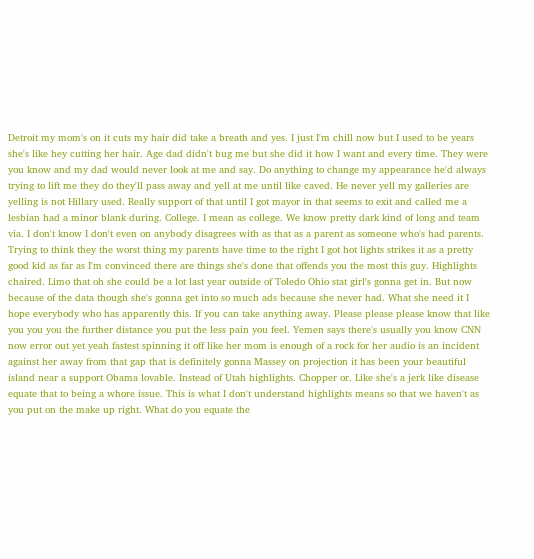Detroit my mom's on it cuts my hair did take a breath and yes. I just I'm chill now but I used to be years she's like hey cutting her hair. Age dad didn't bug me but she did it how I want and every time. They were you know and my dad would never look at me and say. Do anything to change my appearance he'd always trying to lift me they do they'll pass away and yell at me until like caved. He never yell my galleries are yelling is not Hillary used. Really support of that until I got mayor in that seems to exit and called me a lesbian had a minor blank during. College. I mean as college. We know pretty dark kind of long and team via. I don't know I don't even on anybody disagrees with as that as a parent as someone who's had parents. Trying to think they the worst thing my parents have time to the right I got hot lights strikes it as a pretty good kid as far as I'm convinced there are things she's done that offends you the most this guy. Highlights chaired. Limo that oh she could be a lot last year outside of Toledo Ohio stat girl's gonna get in. But now because of the data though she's gonna get into so much ads because she never had. What she need it I hope everybody who has apparently this. If you can take anything away. Please please please know that like you you you the further distance you put the less pain you feel. Yemen says there's usually you know CNN now error out yet yeah fastest spinning it off like her mom is enough of a rock for her audio is an incident against her away from that gap that is definitely gonna Massey on projection it has been your beautiful island near a support Obama lovable. Instead of Utah highlights. Chopper or. Like she's a jerk like disease equate that to being a whore issue. This is what I don't understand highlights means so that we haven't as you put on the make up right. What do you equate the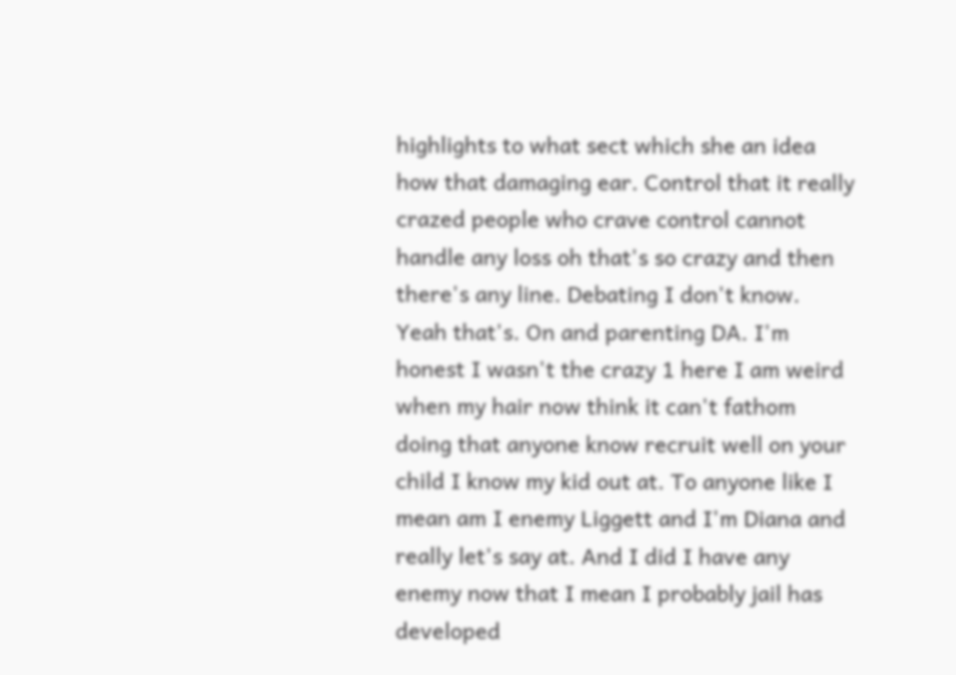highlights to what sect which she an idea how that damaging ear. Control that it really crazed people who crave control cannot handle any loss oh that's so crazy and then there's any line. Debating I don't know. Yeah that's. On and parenting DA. I'm honest I wasn't the crazy 1 here I am weird when my hair now think it can't fathom doing that anyone know recruit well on your child I know my kid out at. To anyone like I mean am I enemy Liggett and I'm Diana and really let's say at. And I did I have any enemy now that I mean I probably jail has developed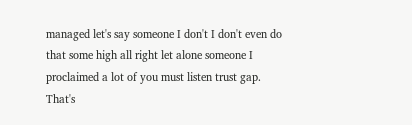managed let's say someone I don't I don't even do that some high all right let alone someone I proclaimed a lot of you must listen trust gap. That's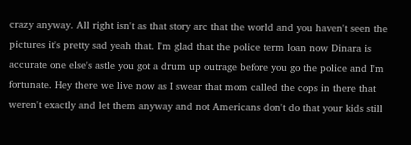crazy anyway. All right isn't as that story arc that the world and you haven't seen the pictures it's pretty sad yeah that. I'm glad that the police term loan now Dinara is accurate one else's astle you got a drum up outrage before you go the police and I'm fortunate. Hey there we live now as I swear that mom called the cops in there that weren't exactly and let them anyway and not Americans don't do that your kids still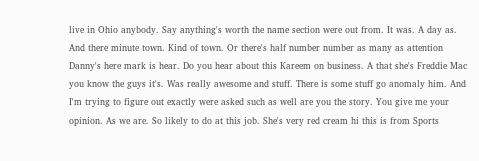live in Ohio anybody. Say anything's worth the name section were out from. It was. A day as. And there minute town. Kind of town. Or there's half number number as many as attention Danny's here mark is hear. Do you hear about this Kareem on business. A that she's Freddie Mac you know the guys it's. Was really awesome and stuff. There is some stuff go anomaly him. And I'm trying to figure out exactly were asked such as well are you the story. You give me your opinion. As we are. So likely to do at this job. She's very red cream hi this is from Sports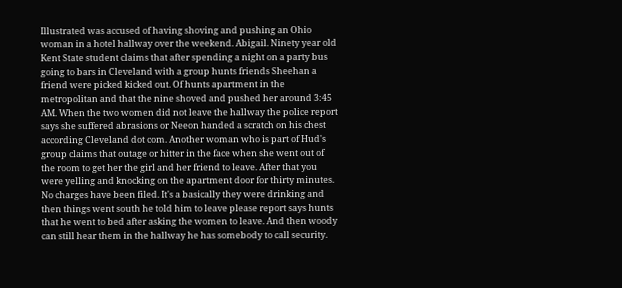Illustrated was accused of having shoving and pushing an Ohio woman in a hotel hallway over the weekend. Abigail. Ninety year old Kent State student claims that after spending a night on a party bus going to bars in Cleveland with a group hunts friends Sheehan a friend were picked kicked out. Of hunts apartment in the metropolitan and that the nine shoved and pushed her around 3:45 AM. When the two women did not leave the hallway the police report says she suffered abrasions or Neeon handed a scratch on his chest according Cleveland dot com. Another woman who is part of Hud's group claims that outage or hitter in the face when she went out of the room to get her the girl and her friend to leave. After that you were yelling and knocking on the apartment door for thirty minutes. No charges have been filed. It's a basically they were drinking and then things went south he told him to leave please report says hunts that he went to bed after asking the women to leave. And then woody can still hear them in the hallway he has somebody to call security.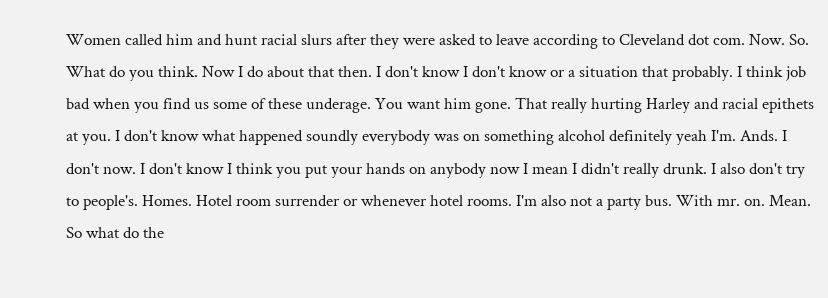Women called him and hunt racial slurs after they were asked to leave according to Cleveland dot com. Now. So. What do you think. Now I do about that then. I don't know I don't know or a situation that probably. I think job bad when you find us some of these underage. You want him gone. That really hurting Harley and racial epithets at you. I don't know what happened soundly everybody was on something alcohol definitely yeah I'm. Ands. I don't now. I don't know I think you put your hands on anybody now I mean I didn't really drunk. I also don't try to people's. Homes. Hotel room surrender or whenever hotel rooms. I'm also not a party bus. With mr. on. Mean. So what do the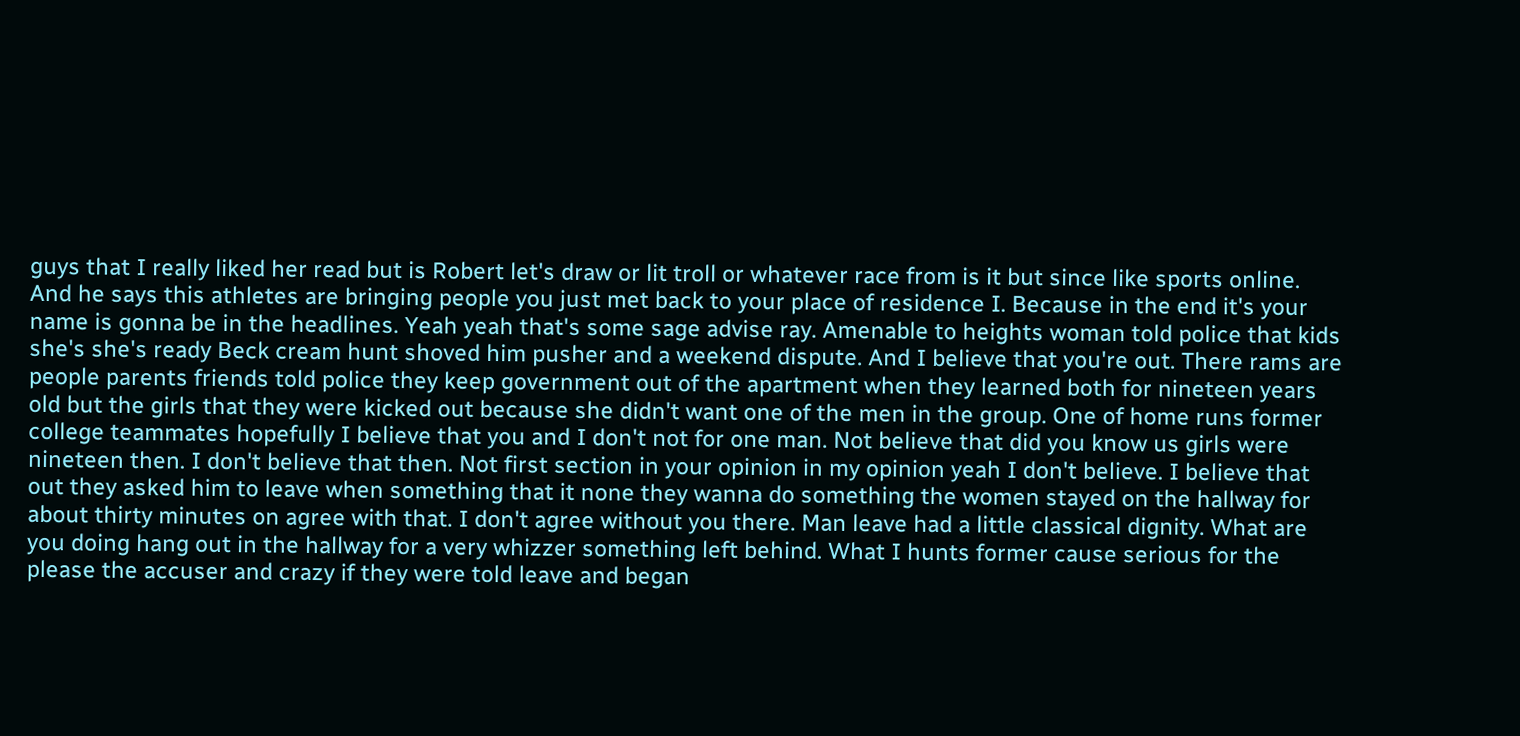guys that I really liked her read but is Robert let's draw or lit troll or whatever race from is it but since like sports online. And he says this athletes are bringing people you just met back to your place of residence I. Because in the end it's your name is gonna be in the headlines. Yeah yeah that's some sage advise ray. Amenable to heights woman told police that kids she's she's ready Beck cream hunt shoved him pusher and a weekend dispute. And I believe that you're out. There rams are people parents friends told police they keep government out of the apartment when they learned both for nineteen years old but the girls that they were kicked out because she didn't want one of the men in the group. One of home runs former college teammates hopefully I believe that you and I don't not for one man. Not believe that did you know us girls were nineteen then. I don't believe that then. Not first section in your opinion in my opinion yeah I don't believe. I believe that out they asked him to leave when something that it none they wanna do something the women stayed on the hallway for about thirty minutes on agree with that. I don't agree without you there. Man leave had a little classical dignity. What are you doing hang out in the hallway for a very whizzer something left behind. What I hunts former cause serious for the please the accuser and crazy if they were told leave and began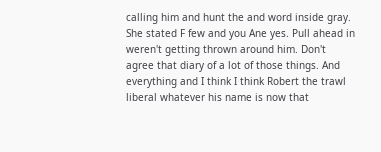calling him and hunt the and word inside gray. She stated F few and you Ane yes. Pull ahead in weren't getting thrown around him. Don't agree that diary of a lot of those things. And everything and I think I think Robert the trawl liberal whatever his name is now that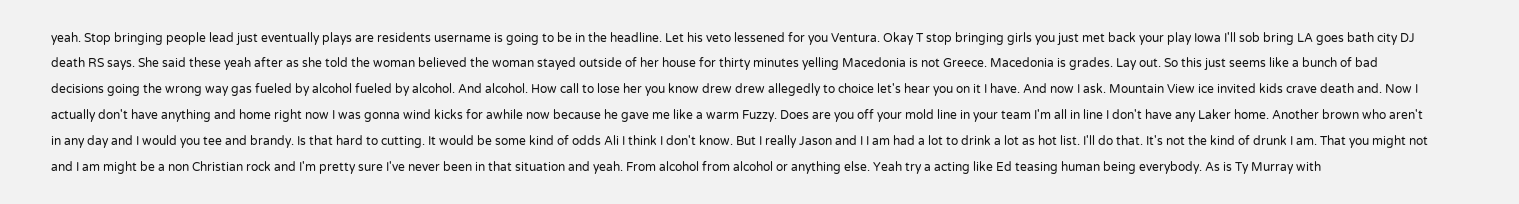yeah. Stop bringing people lead just eventually plays are residents username is going to be in the headline. Let his veto lessened for you Ventura. Okay T stop bringing girls you just met back your play Iowa I'll sob bring LA goes bath city DJ death RS says. She said these yeah after as she told the woman believed the woman stayed outside of her house for thirty minutes yelling Macedonia is not Greece. Macedonia is grades. Lay out. So this just seems like a bunch of bad decisions going the wrong way gas fueled by alcohol fueled by alcohol. And alcohol. How call to lose her you know drew drew allegedly to choice let's hear you on it I have. And now I ask. Mountain View ice invited kids crave death and. Now I actually don't have anything and home right now I was gonna wind kicks for awhile now because he gave me like a warm Fuzzy. Does are you off your mold line in your team I'm all in line I don't have any Laker home. Another brown who aren't in any day and I would you tee and brandy. Is that hard to cutting. It would be some kind of odds Ali I think I don't know. But I really Jason and I I am had a lot to drink a lot as hot list. I'll do that. It's not the kind of drunk I am. That you might not and I am might be a non Christian rock and I'm pretty sure I've never been in that situation and yeah. From alcohol from alcohol or anything else. Yeah try a acting like Ed teasing human being everybody. As is Ty Murray with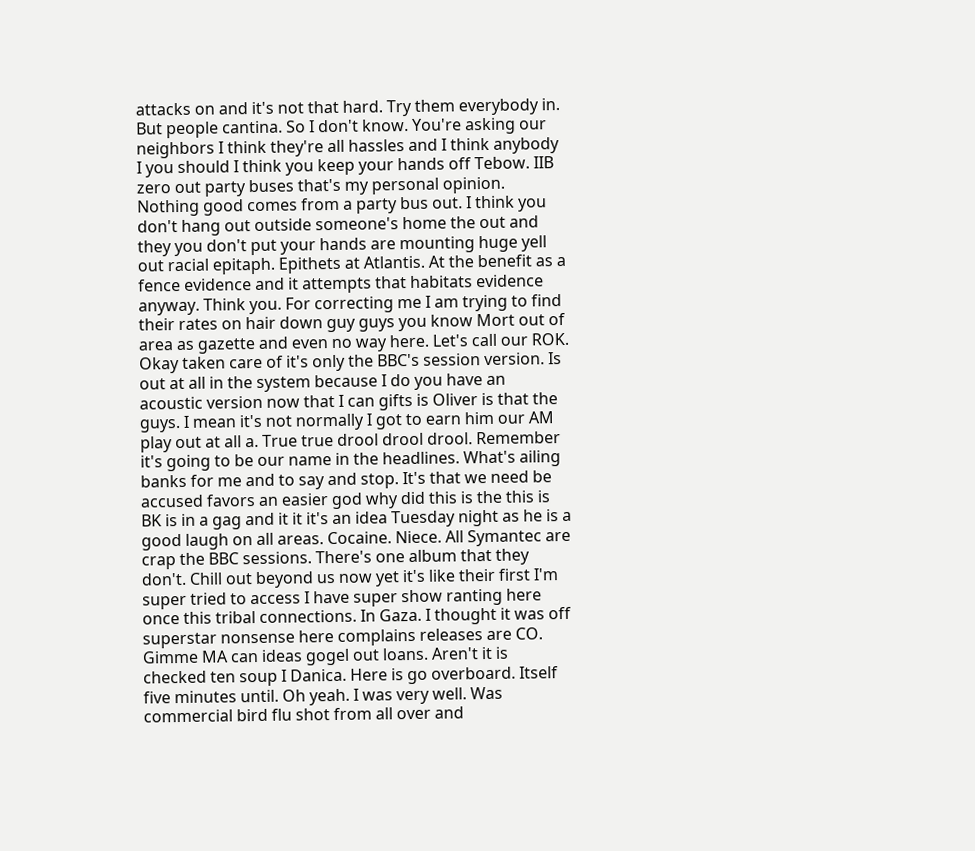attacks on and it's not that hard. Try them everybody in. But people cantina. So I don't know. You're asking our neighbors I think they're all hassles and I think anybody I you should I think you keep your hands off Tebow. IIB zero out party buses that's my personal opinion. Nothing good comes from a party bus out. I think you don't hang out outside someone's home the out and they you don't put your hands are mounting huge yell out racial epitaph. Epithets at Atlantis. At the benefit as a fence evidence and it attempts that habitats evidence anyway. Think you. For correcting me I am trying to find their rates on hair down guy guys you know Mort out of area as gazette and even no way here. Let's call our ROK. Okay taken care of it's only the BBC's session version. Is out at all in the system because I do you have an acoustic version now that I can gifts is Oliver is that the guys. I mean it's not normally I got to earn him our AM play out at all a. True true drool drool drool. Remember it's going to be our name in the headlines. What's ailing banks for me and to say and stop. It's that we need be accused favors an easier god why did this is the this is BK is in a gag and it it it's an idea Tuesday night as he is a good laugh on all areas. Cocaine. Niece. All Symantec are crap the BBC sessions. There's one album that they don't. Chill out beyond us now yet it's like their first I'm super tried to access I have super show ranting here once this tribal connections. In Gaza. I thought it was off superstar nonsense here complains releases are CO. Gimme MA can ideas gogel out loans. Aren't it is checked ten soup I Danica. Here is go overboard. Itself five minutes until. Oh yeah. I was very well. Was commercial bird flu shot from all over and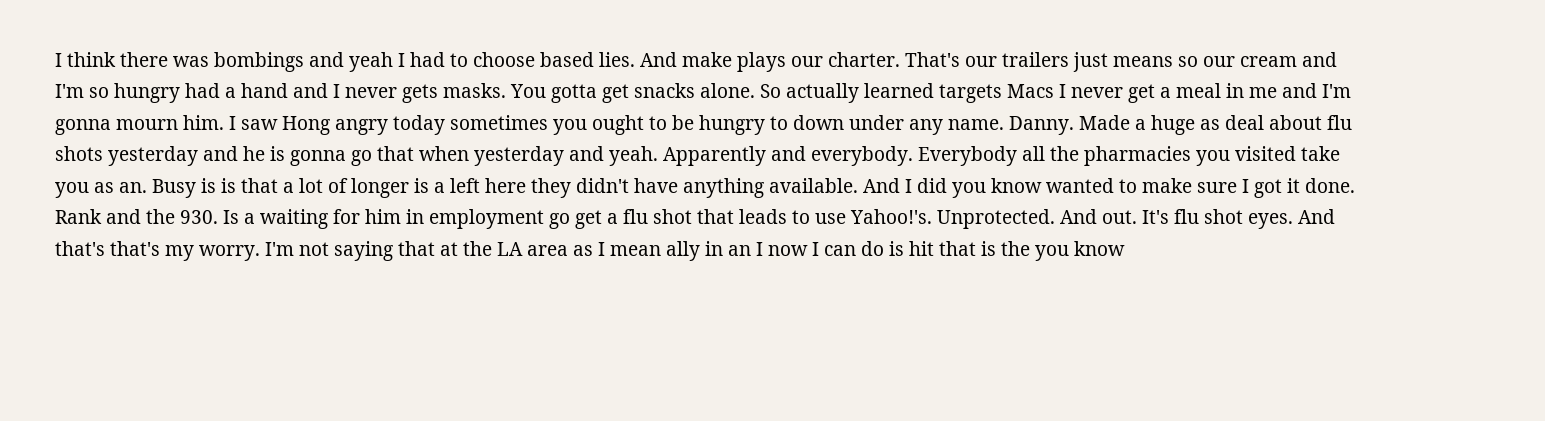I think there was bombings and yeah I had to choose based lies. And make plays our charter. That's our trailers just means so our cream and I'm so hungry had a hand and I never gets masks. You gotta get snacks alone. So actually learned targets Macs I never get a meal in me and I'm gonna mourn him. I saw Hong angry today sometimes you ought to be hungry to down under any name. Danny. Made a huge as deal about flu shots yesterday and he is gonna go that when yesterday and yeah. Apparently and everybody. Everybody all the pharmacies you visited take you as an. Busy is is that a lot of longer is a left here they didn't have anything available. And I did you know wanted to make sure I got it done. Rank and the 930. Is a waiting for him in employment go get a flu shot that leads to use Yahoo!'s. Unprotected. And out. It's flu shot eyes. And that's that's my worry. I'm not saying that at the LA area as I mean ally in an I now I can do is hit that is the you know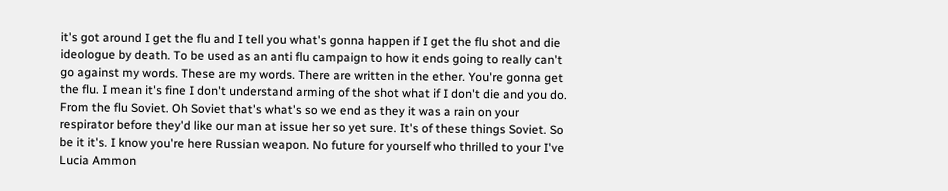it's got around I get the flu and I tell you what's gonna happen if I get the flu shot and die ideologue by death. To be used as an anti flu campaign to how it ends going to really can't go against my words. These are my words. There are written in the ether. You're gonna get the flu. I mean it's fine I don't understand arming of the shot what if I don't die and you do. From the flu Soviet. Oh Soviet that's what's so we end as they it was a rain on your respirator before they'd like our man at issue her so yet sure. It's of these things Soviet. So be it it's. I know you're here Russian weapon. No future for yourself who thrilled to your I've Lucia Ammon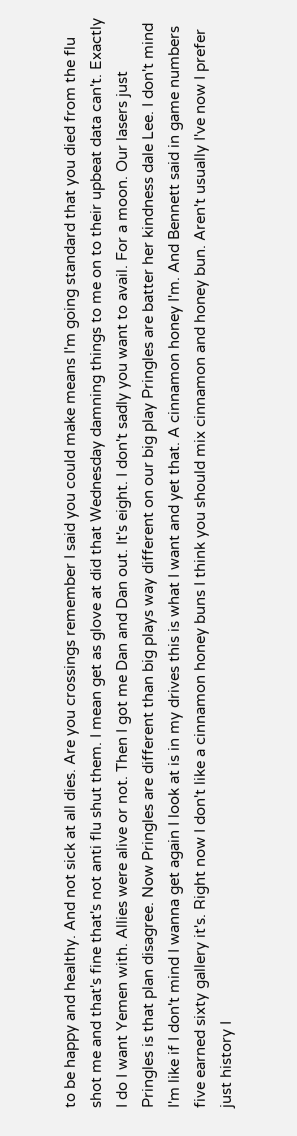to be happy and healthy. And not sick at all dies. Are you crossings remember I said you could make means I'm going standard that you died from the flu shot me and that's fine that's not anti flu shut them. I mean get as glove at did that Wednesday damning things to me on to their upbeat data can't. Exactly I do I want Yemen with. Allies were alive or not. Then I got me Dan and Dan out. It's eight. I don't sadly you want to avail. For a moon. Our lasers just Pringles is that plan disagree. Now Pringles are different than big plays way different on our big play Pringles are batter her kindness dale Lee. I don't mind I'm like if I don't mind I wanna get again I look at is in my drives this is what I want and yet that. A cinnamon honey I'm. And Bennett said in game numbers five earned sixty gallery it's. Right now I don't like a cinnamon honey buns I think you should mix cinnamon and honey bun. Aren't usually I've now I prefer just history I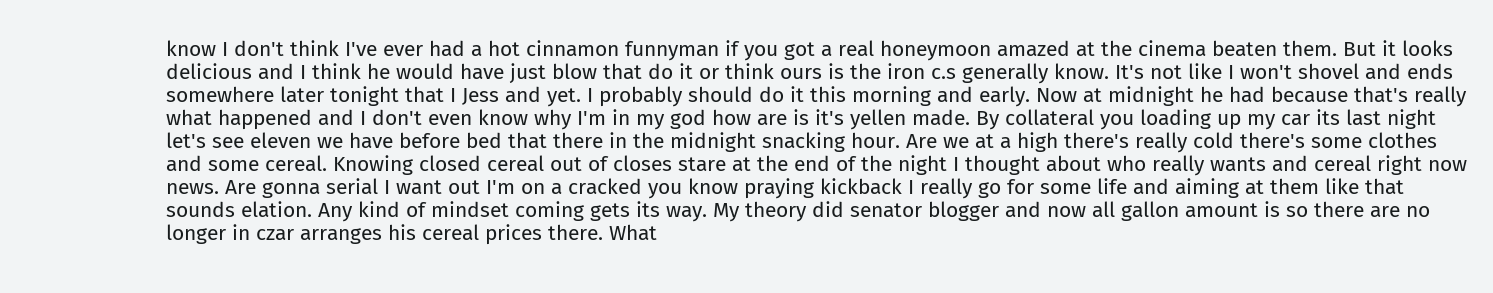know I don't think I've ever had a hot cinnamon funnyman if you got a real honeymoon amazed at the cinema beaten them. But it looks delicious and I think he would have just blow that do it or think ours is the iron c.s generally know. It's not like I won't shovel and ends somewhere later tonight that I Jess and yet. I probably should do it this morning and early. Now at midnight he had because that's really what happened and I don't even know why I'm in my god how are is it's yellen made. By collateral you loading up my car its last night let's see eleven we have before bed that there in the midnight snacking hour. Are we at a high there's really cold there's some clothes and some cereal. Knowing closed cereal out of closes stare at the end of the night I thought about who really wants and cereal right now news. Are gonna serial I want out I'm on a cracked you know praying kickback I really go for some life and aiming at them like that sounds elation. Any kind of mindset coming gets its way. My theory did senator blogger and now all gallon amount is so there are no longer in czar arranges his cereal prices there. What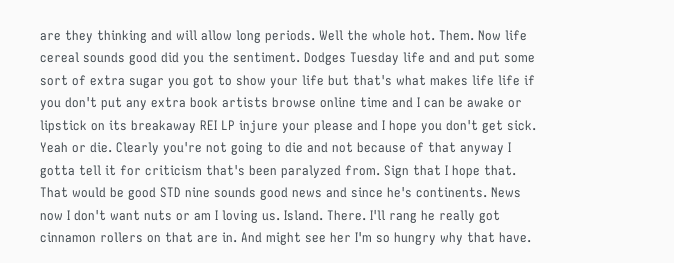are they thinking and will allow long periods. Well the whole hot. Them. Now life cereal sounds good did you the sentiment. Dodges Tuesday life and and put some sort of extra sugar you got to show your life but that's what makes life life if you don't put any extra book artists browse online time and I can be awake or lipstick on its breakaway REI LP injure your please and I hope you don't get sick. Yeah or die. Clearly you're not going to die and not because of that anyway I gotta tell it for criticism that's been paralyzed from. Sign that I hope that. That would be good STD nine sounds good news and since he's continents. News now I don't want nuts or am I loving us. Island. There. I'll rang he really got cinnamon rollers on that are in. And might see her I'm so hungry why that have.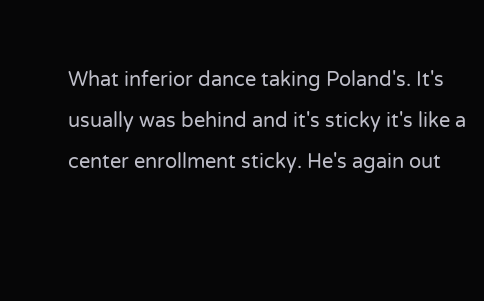What inferior dance taking Poland's. It's usually was behind and it's sticky it's like a center enrollment sticky. He's again out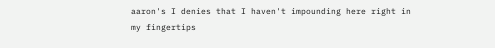aaron's I denies that I haven't impounding here right in my fingertips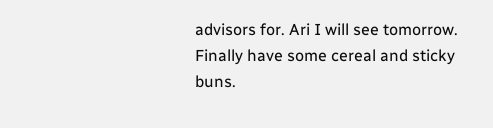advisors for. Ari I will see tomorrow. Finally have some cereal and sticky buns.